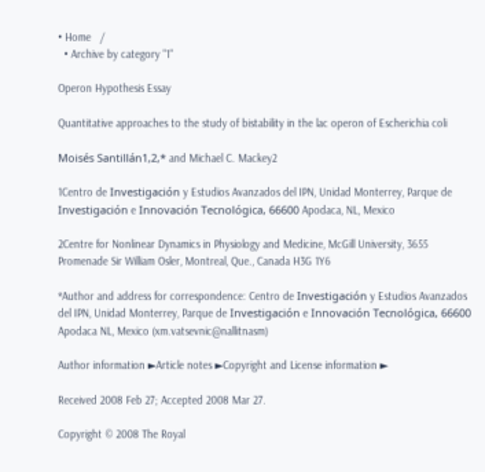• Home   /
  • Archive by category "1"

Operon Hypothesis Essay

Quantitative approaches to the study of bistability in the lac operon of Escherichia coli

Moisés Santillán1,2,* and Michael C. Mackey2

1Centro de Investigación y Estudios Avanzados del IPN, Unidad Monterrey, Parque de Investigación e Innovación Tecnológica, 66600 Apodaca, NL, Mexico

2Centre for Nonlinear Dynamics in Physiology and Medicine, McGill University, 3655 Promenade Sir William Osler, Montreal, Que., Canada H3G 1Y6

*Author and address for correspondence: Centro de Investigación y Estudios Avanzados del IPN, Unidad Monterrey, Parque de Investigación e Innovación Tecnológica, 66600 Apodaca NL, Mexico (xm.vatsevnic@nallitnasm)

Author information ►Article notes ►Copyright and License information ►

Received 2008 Feb 27; Accepted 2008 Mar 27.

Copyright © 2008 The Royal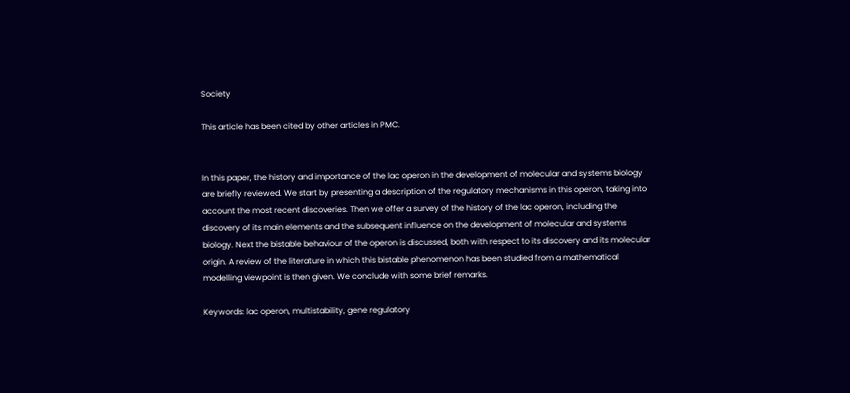Society

This article has been cited by other articles in PMC.


In this paper, the history and importance of the lac operon in the development of molecular and systems biology are briefly reviewed. We start by presenting a description of the regulatory mechanisms in this operon, taking into account the most recent discoveries. Then we offer a survey of the history of the lac operon, including the discovery of its main elements and the subsequent influence on the development of molecular and systems biology. Next the bistable behaviour of the operon is discussed, both with respect to its discovery and its molecular origin. A review of the literature in which this bistable phenomenon has been studied from a mathematical modelling viewpoint is then given. We conclude with some brief remarks.

Keywords: lac operon, multistability, gene regulatory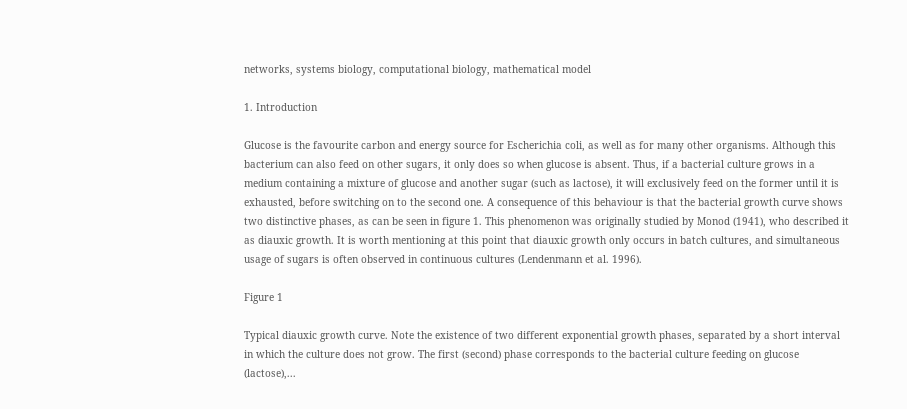networks, systems biology, computational biology, mathematical model

1. Introduction

Glucose is the favourite carbon and energy source for Escherichia coli, as well as for many other organisms. Although this bacterium can also feed on other sugars, it only does so when glucose is absent. Thus, if a bacterial culture grows in a medium containing a mixture of glucose and another sugar (such as lactose), it will exclusively feed on the former until it is exhausted, before switching on to the second one. A consequence of this behaviour is that the bacterial growth curve shows two distinctive phases, as can be seen in figure 1. This phenomenon was originally studied by Monod (1941), who described it as diauxic growth. It is worth mentioning at this point that diauxic growth only occurs in batch cultures, and simultaneous usage of sugars is often observed in continuous cultures (Lendenmann et al. 1996).

Figure 1

Typical diauxic growth curve. Note the existence of two different exponential growth phases, separated by a short interval in which the culture does not grow. The first (second) phase corresponds to the bacterial culture feeding on glucose (lactose),...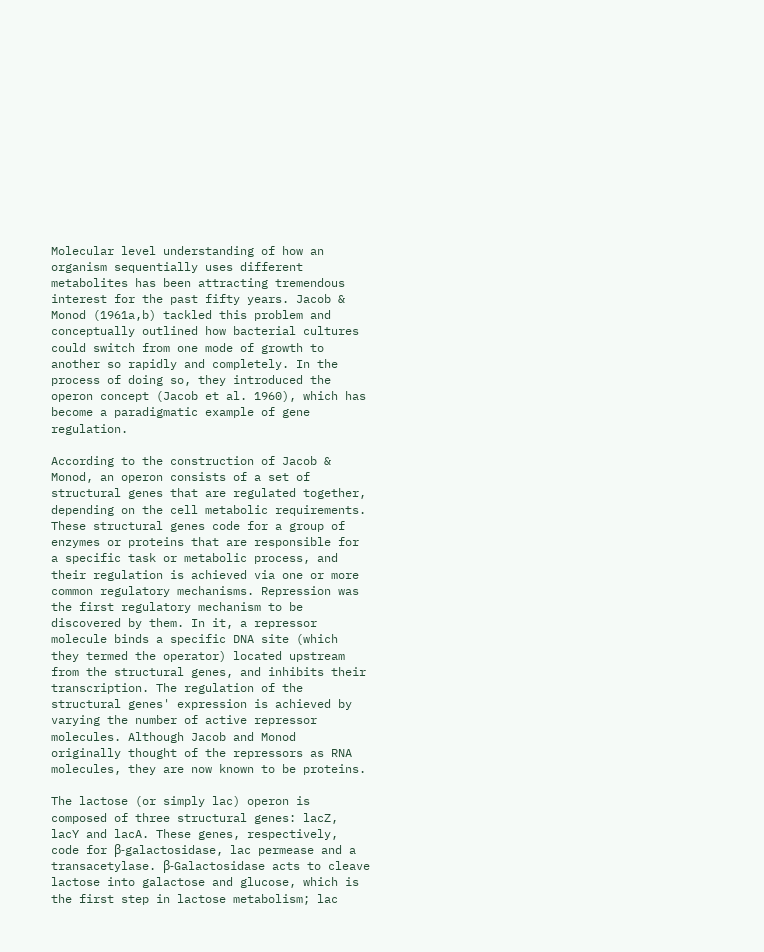Molecular level understanding of how an organism sequentially uses different metabolites has been attracting tremendous interest for the past fifty years. Jacob & Monod (1961a,b) tackled this problem and conceptually outlined how bacterial cultures could switch from one mode of growth to another so rapidly and completely. In the process of doing so, they introduced the operon concept (Jacob et al. 1960), which has become a paradigmatic example of gene regulation.

According to the construction of Jacob & Monod, an operon consists of a set of structural genes that are regulated together, depending on the cell metabolic requirements. These structural genes code for a group of enzymes or proteins that are responsible for a specific task or metabolic process, and their regulation is achieved via one or more common regulatory mechanisms. Repression was the first regulatory mechanism to be discovered by them. In it, a repressor molecule binds a specific DNA site (which they termed the operator) located upstream from the structural genes, and inhibits their transcription. The regulation of the structural genes' expression is achieved by varying the number of active repressor molecules. Although Jacob and Monod originally thought of the repressors as RNA molecules, they are now known to be proteins.

The lactose (or simply lac) operon is composed of three structural genes: lacZ, lacY and lacA. These genes, respectively, code for β-galactosidase, lac permease and a transacetylase. β-Galactosidase acts to cleave lactose into galactose and glucose, which is the first step in lactose metabolism; lac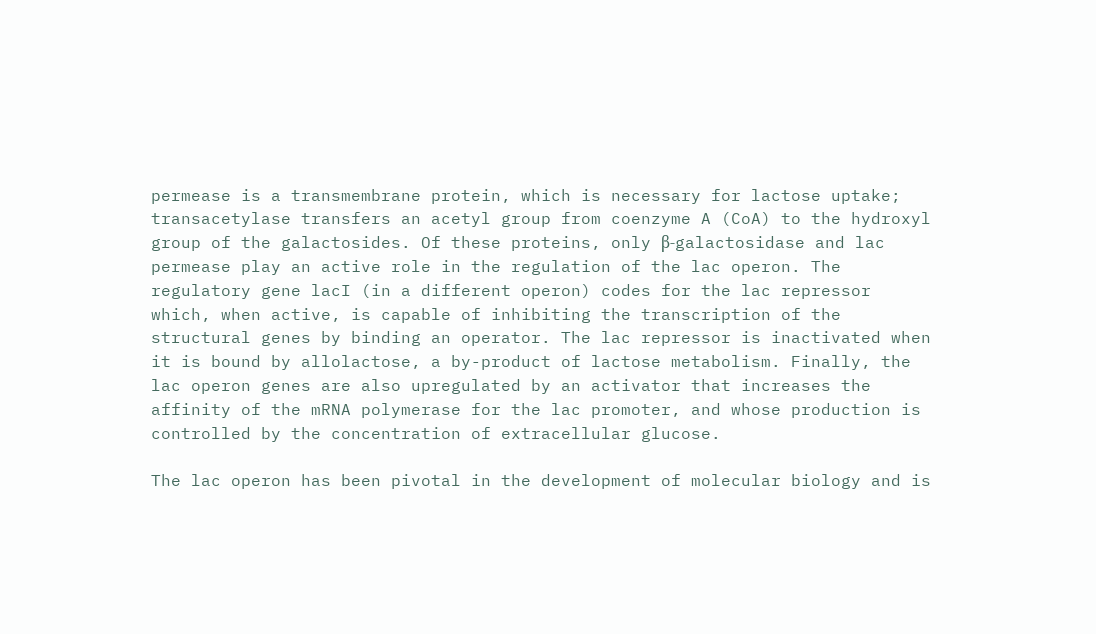permease is a transmembrane protein, which is necessary for lactose uptake; transacetylase transfers an acetyl group from coenzyme A (CoA) to the hydroxyl group of the galactosides. Of these proteins, only β-galactosidase and lac permease play an active role in the regulation of the lac operon. The regulatory gene lacI (in a different operon) codes for the lac repressor which, when active, is capable of inhibiting the transcription of the structural genes by binding an operator. The lac repressor is inactivated when it is bound by allolactose, a by-product of lactose metabolism. Finally, the lac operon genes are also upregulated by an activator that increases the affinity of the mRNA polymerase for the lac promoter, and whose production is controlled by the concentration of extracellular glucose.

The lac operon has been pivotal in the development of molecular biology and is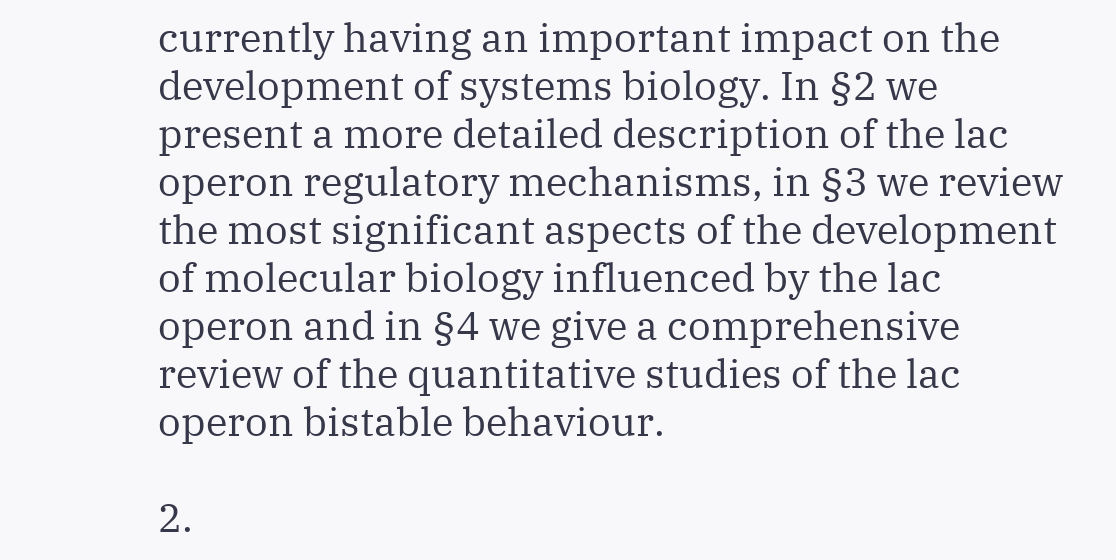currently having an important impact on the development of systems biology. In §2 we present a more detailed description of the lac operon regulatory mechanisms, in §3 we review the most significant aspects of the development of molecular biology influenced by the lac operon and in §4 we give a comprehensive review of the quantitative studies of the lac operon bistable behaviour.

2.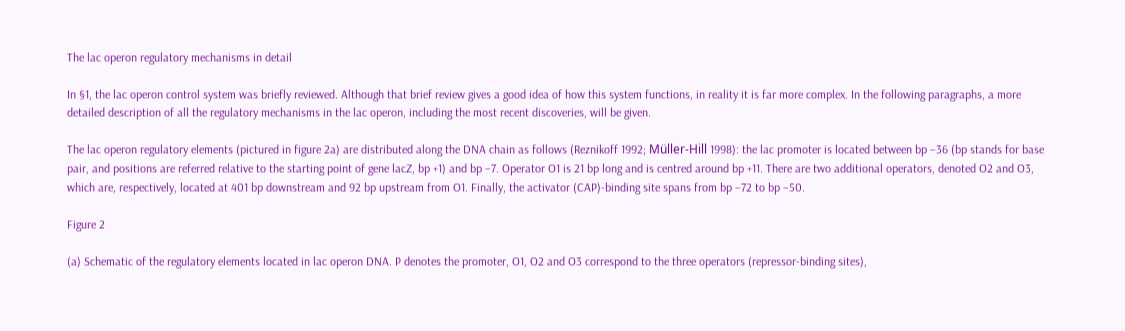The lac operon regulatory mechanisms in detail

In §1, the lac operon control system was briefly reviewed. Although that brief review gives a good idea of how this system functions, in reality it is far more complex. In the following paragraphs, a more detailed description of all the regulatory mechanisms in the lac operon, including the most recent discoveries, will be given.

The lac operon regulatory elements (pictured in figure 2a) are distributed along the DNA chain as follows (Reznikoff 1992; Müller-Hill 1998): the lac promoter is located between bp −36 (bp stands for base pair, and positions are referred relative to the starting point of gene lacZ, bp +1) and bp −7. Operator O1 is 21 bp long and is centred around bp +11. There are two additional operators, denoted O2 and O3, which are, respectively, located at 401 bp downstream and 92 bp upstream from O1. Finally, the activator (CAP)-binding site spans from bp −72 to bp −50.

Figure 2

(a) Schematic of the regulatory elements located in lac operon DNA. P denotes the promoter, O1, O2 and O3 correspond to the three operators (repressor-binding sites),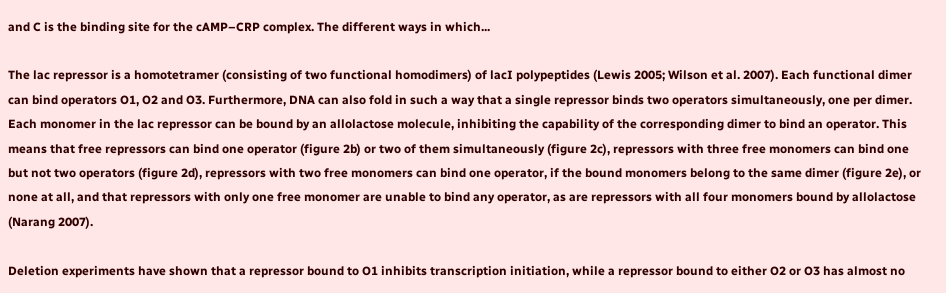and C is the binding site for the cAMP–CRP complex. The different ways in which...

The lac repressor is a homotetramer (consisting of two functional homodimers) of lacI polypeptides (Lewis 2005; Wilson et al. 2007). Each functional dimer can bind operators O1, O2 and O3. Furthermore, DNA can also fold in such a way that a single repressor binds two operators simultaneously, one per dimer. Each monomer in the lac repressor can be bound by an allolactose molecule, inhibiting the capability of the corresponding dimer to bind an operator. This means that free repressors can bind one operator (figure 2b) or two of them simultaneously (figure 2c), repressors with three free monomers can bind one but not two operators (figure 2d), repressors with two free monomers can bind one operator, if the bound monomers belong to the same dimer (figure 2e), or none at all, and that repressors with only one free monomer are unable to bind any operator, as are repressors with all four monomers bound by allolactose (Narang 2007).

Deletion experiments have shown that a repressor bound to O1 inhibits transcription initiation, while a repressor bound to either O2 or O3 has almost no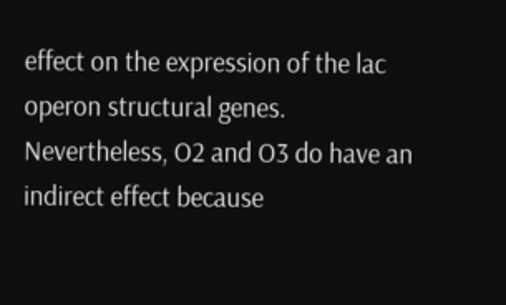effect on the expression of the lac operon structural genes. Nevertheless, O2 and O3 do have an indirect effect because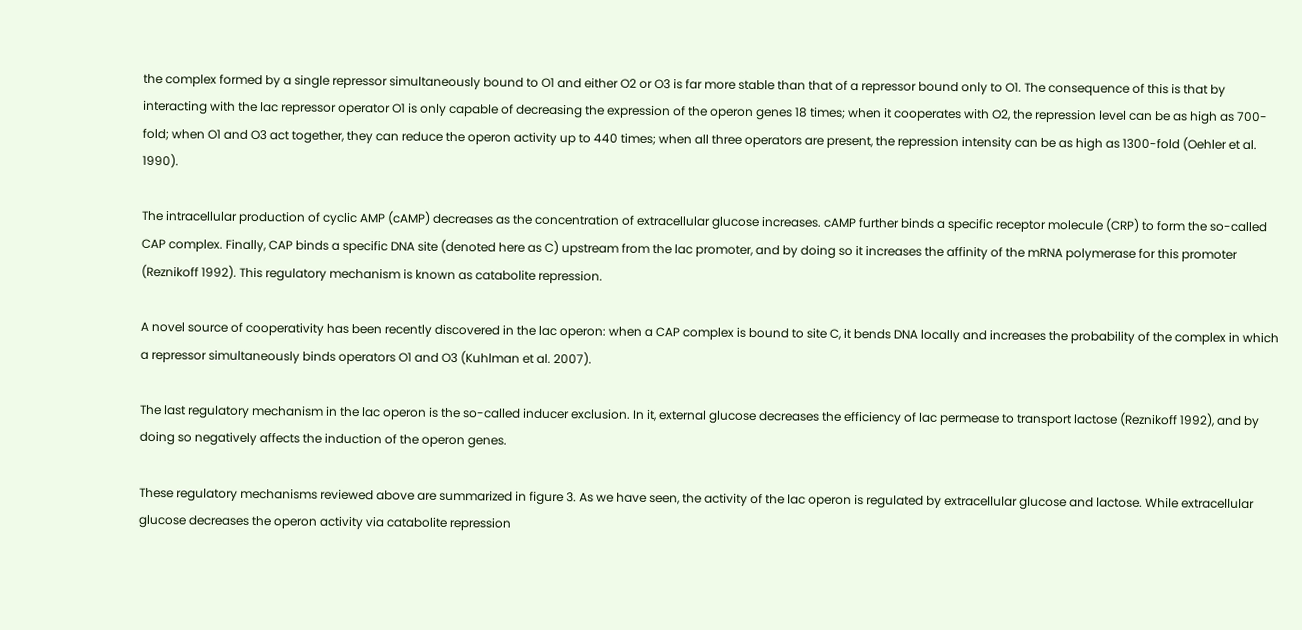the complex formed by a single repressor simultaneously bound to O1 and either O2 or O3 is far more stable than that of a repressor bound only to O1. The consequence of this is that by interacting with the lac repressor operator O1 is only capable of decreasing the expression of the operon genes 18 times; when it cooperates with O2, the repression level can be as high as 700-fold; when O1 and O3 act together, they can reduce the operon activity up to 440 times; when all three operators are present, the repression intensity can be as high as 1300-fold (Oehler et al. 1990).

The intracellular production of cyclic AMP (cAMP) decreases as the concentration of extracellular glucose increases. cAMP further binds a specific receptor molecule (CRP) to form the so-called CAP complex. Finally, CAP binds a specific DNA site (denoted here as C) upstream from the lac promoter, and by doing so it increases the affinity of the mRNA polymerase for this promoter (Reznikoff 1992). This regulatory mechanism is known as catabolite repression.

A novel source of cooperativity has been recently discovered in the lac operon: when a CAP complex is bound to site C, it bends DNA locally and increases the probability of the complex in which a repressor simultaneously binds operators O1 and O3 (Kuhlman et al. 2007).

The last regulatory mechanism in the lac operon is the so-called inducer exclusion. In it, external glucose decreases the efficiency of lac permease to transport lactose (Reznikoff 1992), and by doing so negatively affects the induction of the operon genes.

These regulatory mechanisms reviewed above are summarized in figure 3. As we have seen, the activity of the lac operon is regulated by extracellular glucose and lactose. While extracellular glucose decreases the operon activity via catabolite repression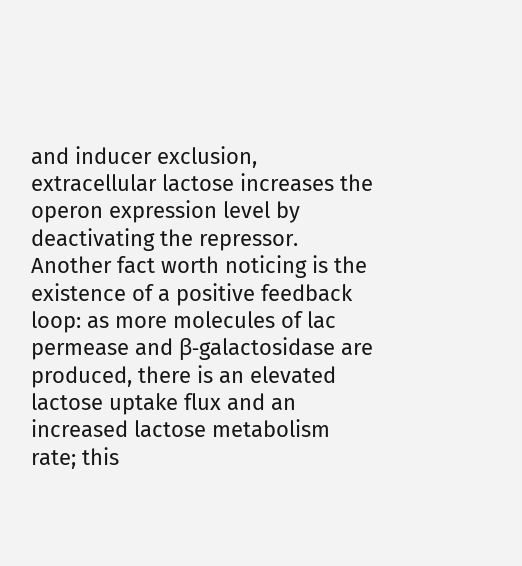and inducer exclusion, extracellular lactose increases the operon expression level by deactivating the repressor. Another fact worth noticing is the existence of a positive feedback loop: as more molecules of lac permease and β-galactosidase are produced, there is an elevated lactose uptake flux and an increased lactose metabolism rate; this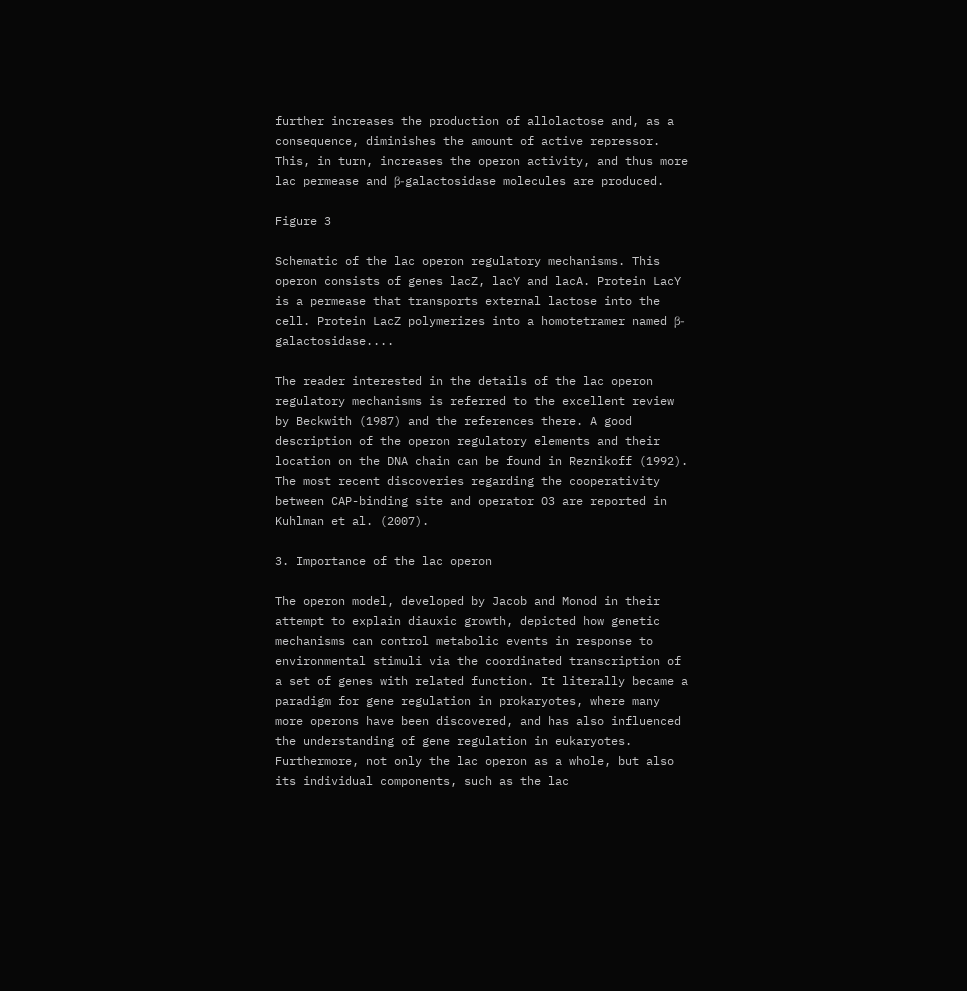further increases the production of allolactose and, as a consequence, diminishes the amount of active repressor. This, in turn, increases the operon activity, and thus more lac permease and β-galactosidase molecules are produced.

Figure 3

Schematic of the lac operon regulatory mechanisms. This operon consists of genes lacZ, lacY and lacA. Protein LacY is a permease that transports external lactose into the cell. Protein LacZ polymerizes into a homotetramer named β-galactosidase....

The reader interested in the details of the lac operon regulatory mechanisms is referred to the excellent review by Beckwith (1987) and the references there. A good description of the operon regulatory elements and their location on the DNA chain can be found in Reznikoff (1992). The most recent discoveries regarding the cooperativity between CAP-binding site and operator O3 are reported in Kuhlman et al. (2007).

3. Importance of the lac operon

The operon model, developed by Jacob and Monod in their attempt to explain diauxic growth, depicted how genetic mechanisms can control metabolic events in response to environmental stimuli via the coordinated transcription of a set of genes with related function. It literally became a paradigm for gene regulation in prokaryotes, where many more operons have been discovered, and has also influenced the understanding of gene regulation in eukaryotes. Furthermore, not only the lac operon as a whole, but also its individual components, such as the lac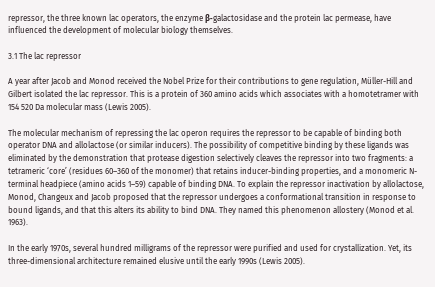repressor, the three known lac operators, the enzyme β-galactosidase and the protein lac permease, have influenced the development of molecular biology themselves.

3.1 The lac repressor

A year after Jacob and Monod received the Nobel Prize for their contributions to gene regulation, Müller-Hill and Gilbert isolated the lac repressor. This is a protein of 360 amino acids which associates with a homotetramer with 154 520 Da molecular mass (Lewis 2005).

The molecular mechanism of repressing the lac operon requires the repressor to be capable of binding both operator DNA and allolactose (or similar inducers). The possibility of competitive binding by these ligands was eliminated by the demonstration that protease digestion selectively cleaves the repressor into two fragments: a tetrameric ‘core’ (residues 60–360 of the monomer) that retains inducer-binding properties, and a monomeric N-terminal headpiece (amino acids 1–59) capable of binding DNA. To explain the repressor inactivation by allolactose, Monod, Changeux and Jacob proposed that the repressor undergoes a conformational transition in response to bound ligands, and that this alters its ability to bind DNA. They named this phenomenon allostery (Monod et al. 1963).

In the early 1970s, several hundred milligrams of the repressor were purified and used for crystallization. Yet, its three-dimensional architecture remained elusive until the early 1990s (Lewis 2005).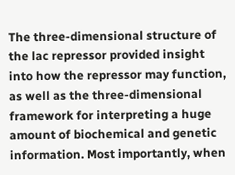The three-dimensional structure of the lac repressor provided insight into how the repressor may function, as well as the three-dimensional framework for interpreting a huge amount of biochemical and genetic information. Most importantly, when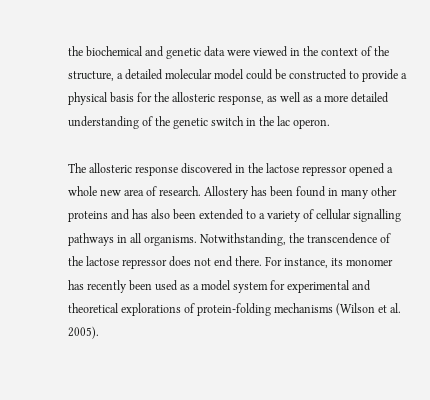the biochemical and genetic data were viewed in the context of the structure, a detailed molecular model could be constructed to provide a physical basis for the allosteric response, as well as a more detailed understanding of the genetic switch in the lac operon.

The allosteric response discovered in the lactose repressor opened a whole new area of research. Allostery has been found in many other proteins and has also been extended to a variety of cellular signalling pathways in all organisms. Notwithstanding, the transcendence of the lactose repressor does not end there. For instance, its monomer has recently been used as a model system for experimental and theoretical explorations of protein-folding mechanisms (Wilson et al. 2005).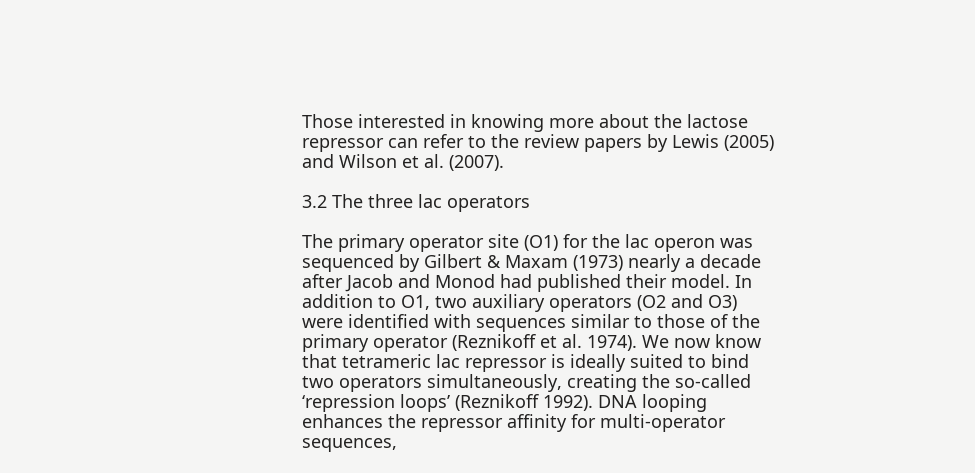Those interested in knowing more about the lactose repressor can refer to the review papers by Lewis (2005) and Wilson et al. (2007).

3.2 The three lac operators

The primary operator site (O1) for the lac operon was sequenced by Gilbert & Maxam (1973) nearly a decade after Jacob and Monod had published their model. In addition to O1, two auxiliary operators (O2 and O3) were identified with sequences similar to those of the primary operator (Reznikoff et al. 1974). We now know that tetrameric lac repressor is ideally suited to bind two operators simultaneously, creating the so-called ‘repression loops’ (Reznikoff 1992). DNA looping enhances the repressor affinity for multi-operator sequences,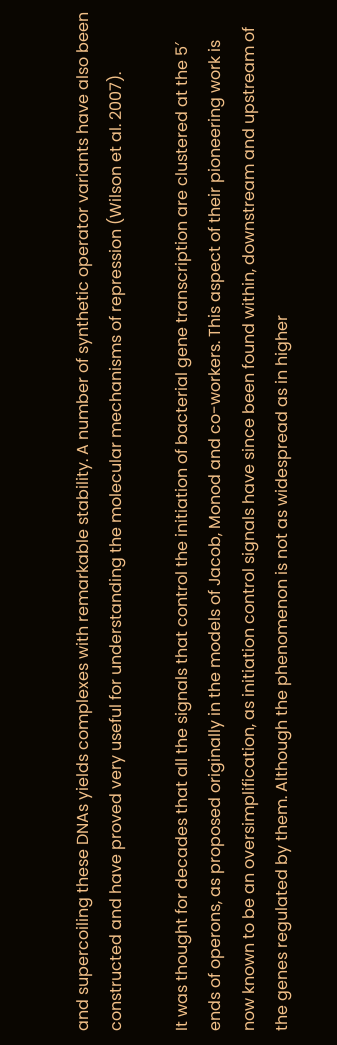and supercoiling these DNAs yields complexes with remarkable stability. A number of synthetic operator variants have also been constructed and have proved very useful for understanding the molecular mechanisms of repression (Wilson et al. 2007).

It was thought for decades that all the signals that control the initiation of bacterial gene transcription are clustered at the 5′ ends of operons, as proposed originally in the models of Jacob, Monod and co-workers. This aspect of their pioneering work is now known to be an oversimplification, as initiation control signals have since been found within, downstream and upstream of the genes regulated by them. Although the phenomenon is not as widespread as in higher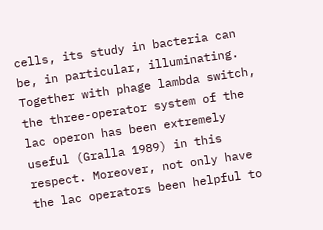cells, its study in bacteria can be, in particular, illuminating. Together with phage lambda switch, the three-operator system of the lac operon has been extremely useful (Gralla 1989) in this respect. Moreover, not only have the lac operators been helpful to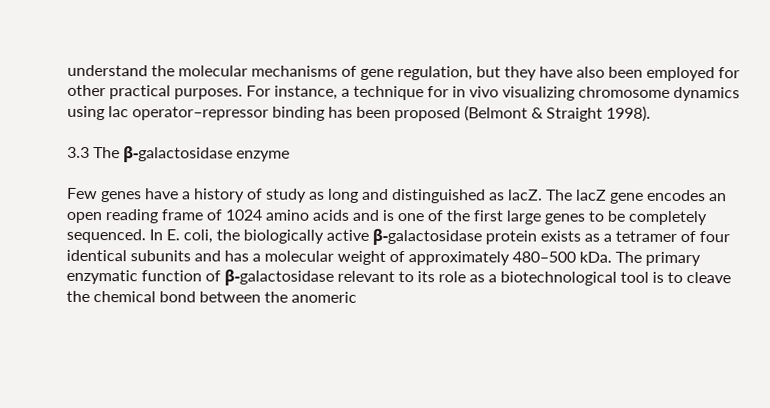understand the molecular mechanisms of gene regulation, but they have also been employed for other practical purposes. For instance, a technique for in vivo visualizing chromosome dynamics using lac operator–repressor binding has been proposed (Belmont & Straight 1998).

3.3 The β-galactosidase enzyme

Few genes have a history of study as long and distinguished as lacZ. The lacZ gene encodes an open reading frame of 1024 amino acids and is one of the first large genes to be completely sequenced. In E. coli, the biologically active β-galactosidase protein exists as a tetramer of four identical subunits and has a molecular weight of approximately 480–500 kDa. The primary enzymatic function of β-galactosidase relevant to its role as a biotechnological tool is to cleave the chemical bond between the anomeric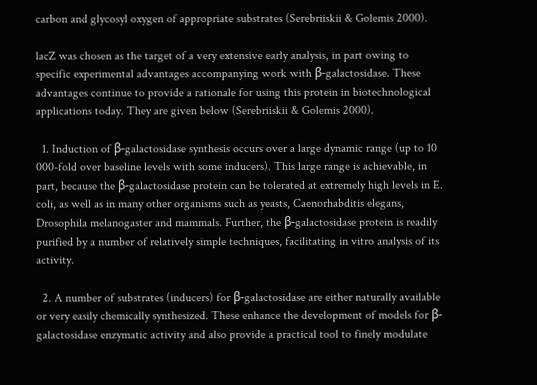carbon and glycosyl oxygen of appropriate substrates (Serebriiskii & Golemis 2000).

lacZ was chosen as the target of a very extensive early analysis, in part owing to specific experimental advantages accompanying work with β-galactosidase. These advantages continue to provide a rationale for using this protein in biotechnological applications today. They are given below (Serebriiskii & Golemis 2000).

  1. Induction of β-galactosidase synthesis occurs over a large dynamic range (up to 10 000-fold over baseline levels with some inducers). This large range is achievable, in part, because the β-galactosidase protein can be tolerated at extremely high levels in E. coli, as well as in many other organisms such as yeasts, Caenorhabditis elegans, Drosophila melanogaster and mammals. Further, the β-galactosidase protein is readily purified by a number of relatively simple techniques, facilitating in vitro analysis of its activity.

  2. A number of substrates (inducers) for β-galactosidase are either naturally available or very easily chemically synthesized. These enhance the development of models for β-galactosidase enzymatic activity and also provide a practical tool to finely modulate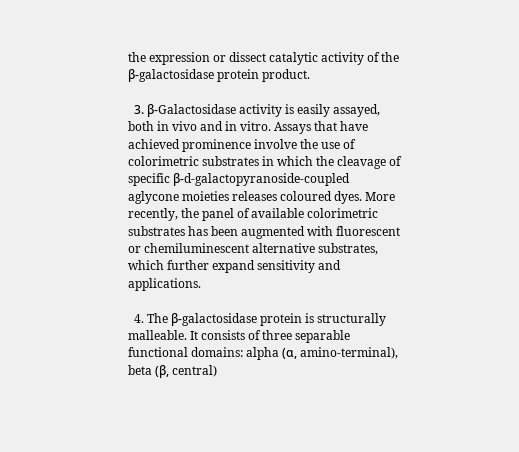the expression or dissect catalytic activity of the β-galactosidase protein product.

  3. β-Galactosidase activity is easily assayed, both in vivo and in vitro. Assays that have achieved prominence involve the use of colorimetric substrates in which the cleavage of specific β-d-galactopyranoside-coupled aglycone moieties releases coloured dyes. More recently, the panel of available colorimetric substrates has been augmented with fluorescent or chemiluminescent alternative substrates, which further expand sensitivity and applications.

  4. The β-galactosidase protein is structurally malleable. It consists of three separable functional domains: alpha (α, amino-terminal), beta (β, central)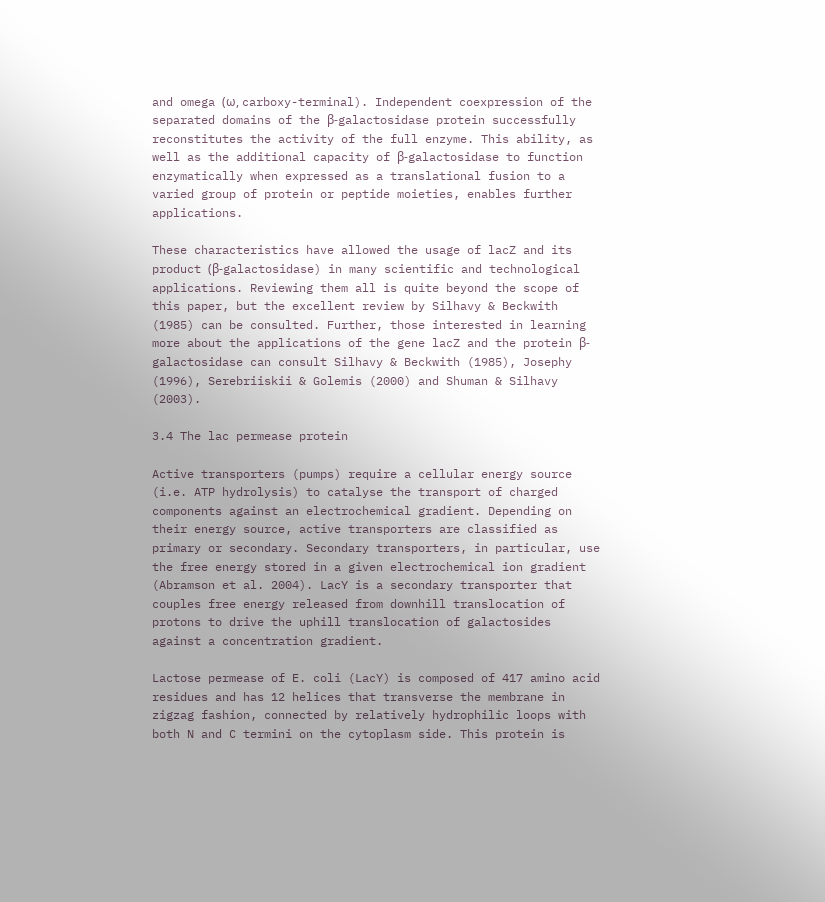and omega (ω, carboxy-terminal). Independent coexpression of the separated domains of the β-galactosidase protein successfully reconstitutes the activity of the full enzyme. This ability, as well as the additional capacity of β-galactosidase to function enzymatically when expressed as a translational fusion to a varied group of protein or peptide moieties, enables further applications.

These characteristics have allowed the usage of lacZ and its product (β-galactosidase) in many scientific and technological applications. Reviewing them all is quite beyond the scope of this paper, but the excellent review by Silhavy & Beckwith (1985) can be consulted. Further, those interested in learning more about the applications of the gene lacZ and the protein β-galactosidase can consult Silhavy & Beckwith (1985), Josephy (1996), Serebriiskii & Golemis (2000) and Shuman & Silhavy (2003).

3.4 The lac permease protein

Active transporters (pumps) require a cellular energy source (i.e. ATP hydrolysis) to catalyse the transport of charged components against an electrochemical gradient. Depending on their energy source, active transporters are classified as primary or secondary. Secondary transporters, in particular, use the free energy stored in a given electrochemical ion gradient (Abramson et al. 2004). LacY is a secondary transporter that couples free energy released from downhill translocation of protons to drive the uphill translocation of galactosides against a concentration gradient.

Lactose permease of E. coli (LacY) is composed of 417 amino acid residues and has 12 helices that transverse the membrane in zigzag fashion, connected by relatively hydrophilic loops with both N and C termini on the cytoplasm side. This protein is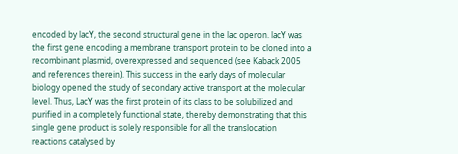encoded by lacY, the second structural gene in the lac operon. lacY was the first gene encoding a membrane transport protein to be cloned into a recombinant plasmid, overexpressed and sequenced (see Kaback 2005 and references therein). This success in the early days of molecular biology opened the study of secondary active transport at the molecular level. Thus, LacY was the first protein of its class to be solubilized and purified in a completely functional state, thereby demonstrating that this single gene product is solely responsible for all the translocation reactions catalysed by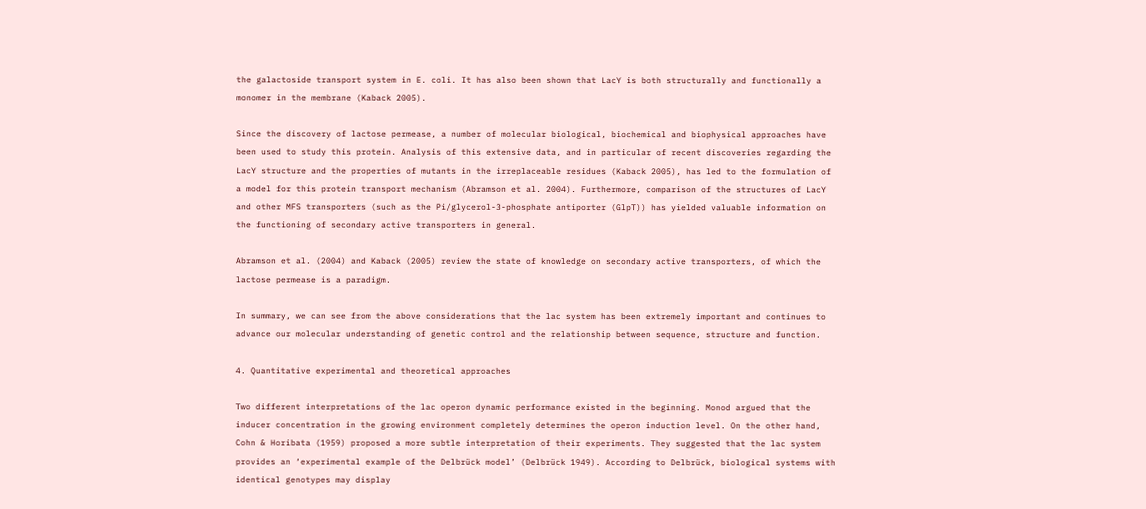the galactoside transport system in E. coli. It has also been shown that LacY is both structurally and functionally a monomer in the membrane (Kaback 2005).

Since the discovery of lactose permease, a number of molecular biological, biochemical and biophysical approaches have been used to study this protein. Analysis of this extensive data, and in particular of recent discoveries regarding the LacY structure and the properties of mutants in the irreplaceable residues (Kaback 2005), has led to the formulation of a model for this protein transport mechanism (Abramson et al. 2004). Furthermore, comparison of the structures of LacY and other MFS transporters (such as the Pi/glycerol-3-phosphate antiporter (GlpT)) has yielded valuable information on the functioning of secondary active transporters in general.

Abramson et al. (2004) and Kaback (2005) review the state of knowledge on secondary active transporters, of which the lactose permease is a paradigm.

In summary, we can see from the above considerations that the lac system has been extremely important and continues to advance our molecular understanding of genetic control and the relationship between sequence, structure and function.

4. Quantitative experimental and theoretical approaches

Two different interpretations of the lac operon dynamic performance existed in the beginning. Monod argued that the inducer concentration in the growing environment completely determines the operon induction level. On the other hand, Cohn & Horibata (1959) proposed a more subtle interpretation of their experiments. They suggested that the lac system provides an ‘experimental example of the Delbrück model’ (Delbrück 1949). According to Delbrück, biological systems with identical genotypes may display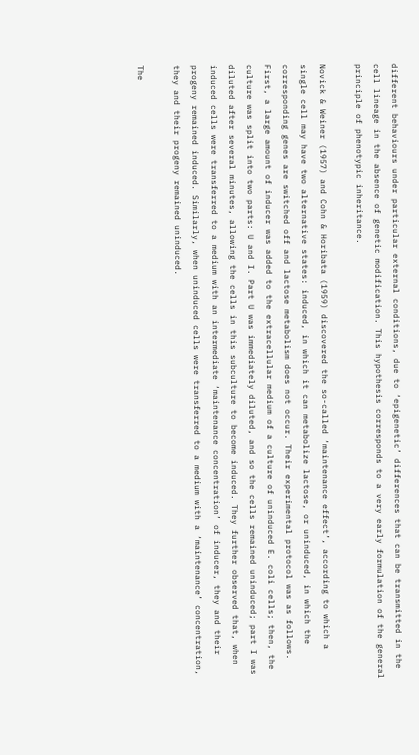different behaviours under particular external conditions, due to ‘epigenetic’ differences that can be transmitted in the cell lineage in the absence of genetic modification. This hypothesis corresponds to a very early formulation of the general principle of phenotypic inheritance.

Novick & Weiner (1957) and Cohn & Horibata (1959) discovered the so-called ‘maintenance effect’, according to which a single cell may have two alternative states: induced, in which it can metabolize lactose, or uninduced, in which the corresponding genes are switched off and lactose metabolism does not occur. Their experimental protocol was as follows. First, a large amount of inducer was added to the extracellular medium of a culture of uninduced E. coli cells; then, the culture was split into two parts: U and I. Part U was immediately diluted, and so the cells remained uninduced; part I was diluted after several minutes, allowing the cells in this subculture to become induced. They further observed that, when induced cells were transferred to a medium with an intermediate ‘maintenance concentration’ of inducer, they and their progeny remained induced. Similarly, when uninduced cells were transferred to a medium with a ‘maintenance’ concentration, they and their progeny remained uninduced.

The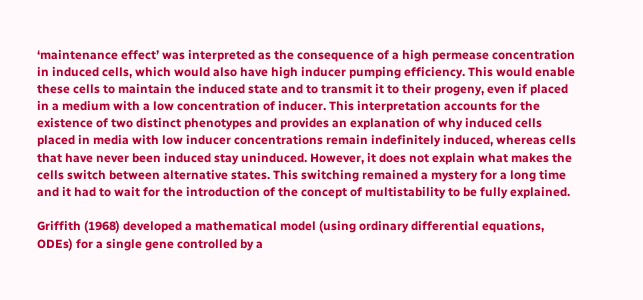‘maintenance effect’ was interpreted as the consequence of a high permease concentration in induced cells, which would also have high inducer pumping efficiency. This would enable these cells to maintain the induced state and to transmit it to their progeny, even if placed in a medium with a low concentration of inducer. This interpretation accounts for the existence of two distinct phenotypes and provides an explanation of why induced cells placed in media with low inducer concentrations remain indefinitely induced, whereas cells that have never been induced stay uninduced. However, it does not explain what makes the cells switch between alternative states. This switching remained a mystery for a long time and it had to wait for the introduction of the concept of multistability to be fully explained.

Griffith (1968) developed a mathematical model (using ordinary differential equations, ODEs) for a single gene controlled by a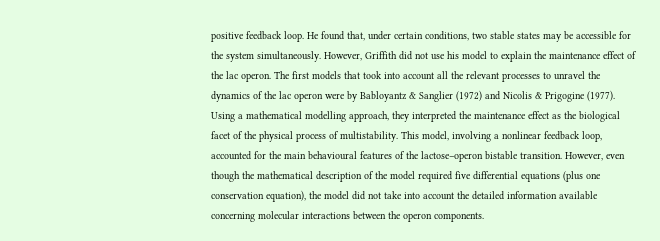positive feedback loop. He found that, under certain conditions, two stable states may be accessible for the system simultaneously. However, Griffith did not use his model to explain the maintenance effect of the lac operon. The first models that took into account all the relevant processes to unravel the dynamics of the lac operon were by Babloyantz & Sanglier (1972) and Nicolis & Prigogine (1977). Using a mathematical modelling approach, they interpreted the maintenance effect as the biological facet of the physical process of multistability. This model, involving a nonlinear feedback loop, accounted for the main behavioural features of the lactose–operon bistable transition. However, even though the mathematical description of the model required five differential equations (plus one conservation equation), the model did not take into account the detailed information available concerning molecular interactions between the operon components.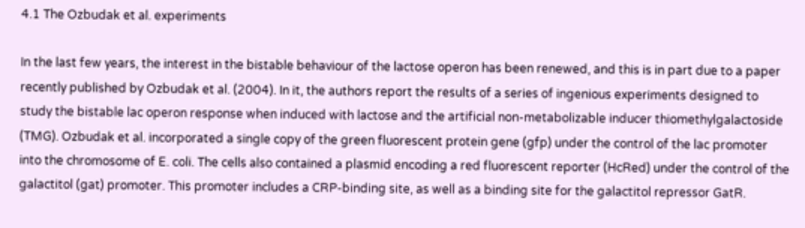4.1 The Ozbudak et al. experiments

In the last few years, the interest in the bistable behaviour of the lactose operon has been renewed, and this is in part due to a paper recently published by Ozbudak et al. (2004). In it, the authors report the results of a series of ingenious experiments designed to study the bistable lac operon response when induced with lactose and the artificial non-metabolizable inducer thiomethylgalactoside (TMG). Ozbudak et al. incorporated a single copy of the green fluorescent protein gene (gfp) under the control of the lac promoter into the chromosome of E. coli. The cells also contained a plasmid encoding a red fluorescent reporter (HcRed) under the control of the galactitol (gat) promoter. This promoter includes a CRP-binding site, as well as a binding site for the galactitol repressor GatR.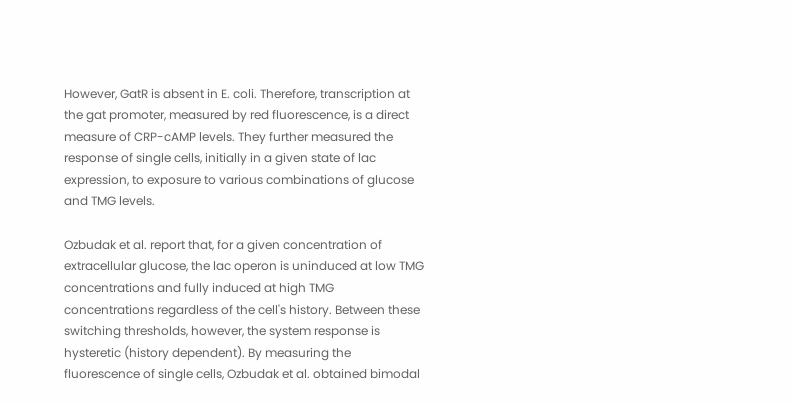However, GatR is absent in E. coli. Therefore, transcription at the gat promoter, measured by red fluorescence, is a direct measure of CRP-cAMP levels. They further measured the response of single cells, initially in a given state of lac expression, to exposure to various combinations of glucose and TMG levels.

Ozbudak et al. report that, for a given concentration of extracellular glucose, the lac operon is uninduced at low TMG concentrations and fully induced at high TMG concentrations regardless of the cell's history. Between these switching thresholds, however, the system response is hysteretic (history dependent). By measuring the fluorescence of single cells, Ozbudak et al. obtained bimodal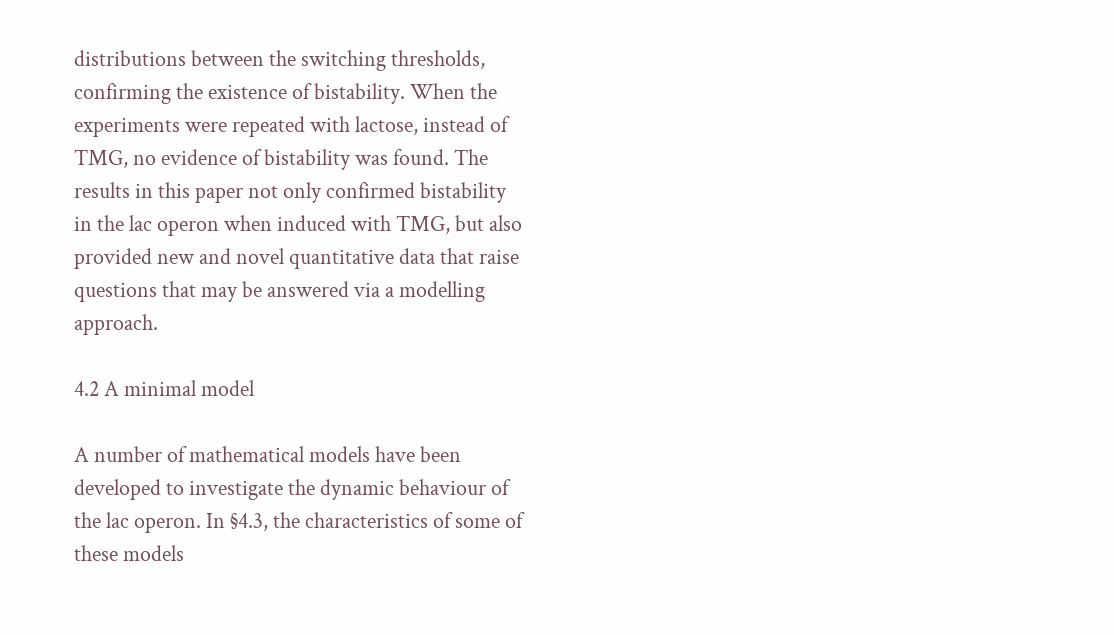distributions between the switching thresholds, confirming the existence of bistability. When the experiments were repeated with lactose, instead of TMG, no evidence of bistability was found. The results in this paper not only confirmed bistability in the lac operon when induced with TMG, but also provided new and novel quantitative data that raise questions that may be answered via a modelling approach.

4.2 A minimal model

A number of mathematical models have been developed to investigate the dynamic behaviour of the lac operon. In §4.3, the characteristics of some of these models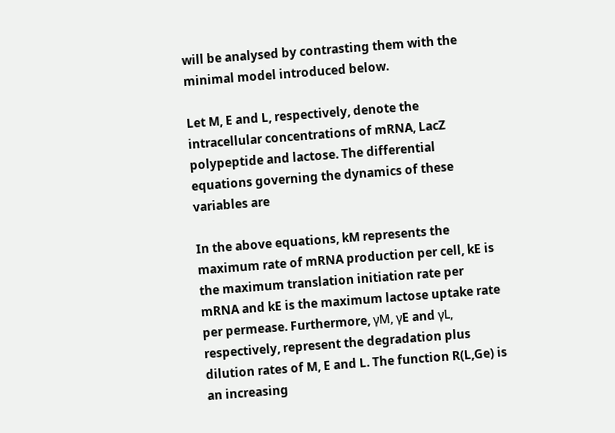will be analysed by contrasting them with the minimal model introduced below.

Let M, E and L, respectively, denote the intracellular concentrations of mRNA, LacZ polypeptide and lactose. The differential equations governing the dynamics of these variables are

In the above equations, kM represents the maximum rate of mRNA production per cell, kE is the maximum translation initiation rate per mRNA and kE is the maximum lactose uptake rate per permease. Furthermore, γM, γE and γL, respectively, represent the degradation plus dilution rates of M, E and L. The function R(L,Ge) is an increasing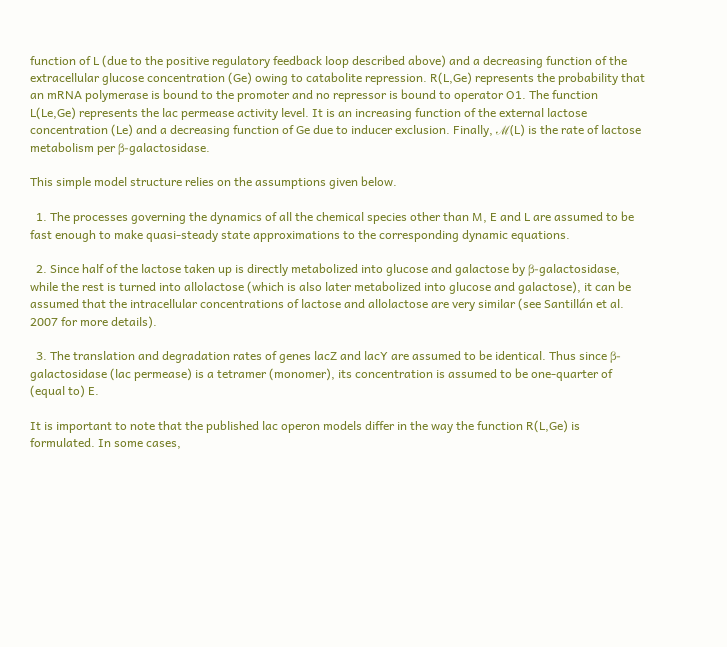function of L (due to the positive regulatory feedback loop described above) and a decreasing function of the extracellular glucose concentration (Ge) owing to catabolite repression. R(L,Ge) represents the probability that an mRNA polymerase is bound to the promoter and no repressor is bound to operator O1. The function L(Le,Ge) represents the lac permease activity level. It is an increasing function of the external lactose concentration (Le) and a decreasing function of Ge due to inducer exclusion. Finally, ℳ(L) is the rate of lactose metabolism per β-galactosidase.

This simple model structure relies on the assumptions given below.

  1. The processes governing the dynamics of all the chemical species other than M, E and L are assumed to be fast enough to make quasi-steady state approximations to the corresponding dynamic equations.

  2. Since half of the lactose taken up is directly metabolized into glucose and galactose by β-galactosidase, while the rest is turned into allolactose (which is also later metabolized into glucose and galactose), it can be assumed that the intracellular concentrations of lactose and allolactose are very similar (see Santillán et al. 2007 for more details).

  3. The translation and degradation rates of genes lacZ and lacY are assumed to be identical. Thus since β-galactosidase (lac permease) is a tetramer (monomer), its concentration is assumed to be one-quarter of (equal to) E.

It is important to note that the published lac operon models differ in the way the function R(L,Ge) is formulated. In some cases,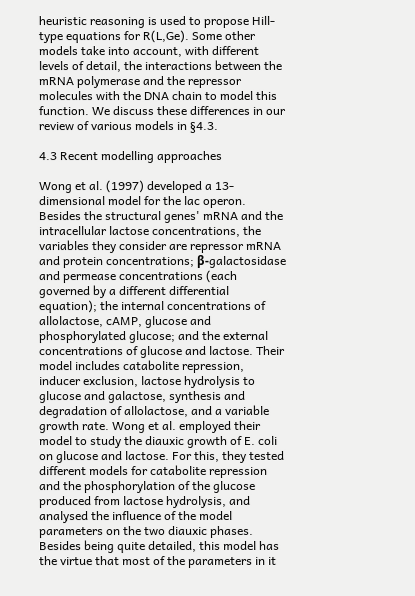heuristic reasoning is used to propose Hill-type equations for R(L,Ge). Some other models take into account, with different levels of detail, the interactions between the mRNA polymerase and the repressor molecules with the DNA chain to model this function. We discuss these differences in our review of various models in §4.3.

4.3 Recent modelling approaches

Wong et al. (1997) developed a 13-dimensional model for the lac operon. Besides the structural genes' mRNA and the intracellular lactose concentrations, the variables they consider are repressor mRNA and protein concentrations; β-galactosidase and permease concentrations (each governed by a different differential equation); the internal concentrations of allolactose, cAMP, glucose and phosphorylated glucose; and the external concentrations of glucose and lactose. Their model includes catabolite repression, inducer exclusion, lactose hydrolysis to glucose and galactose, synthesis and degradation of allolactose, and a variable growth rate. Wong et al. employed their model to study the diauxic growth of E. coli on glucose and lactose. For this, they tested different models for catabolite repression and the phosphorylation of the glucose produced from lactose hydrolysis, and analysed the influence of the model parameters on the two diauxic phases. Besides being quite detailed, this model has the virtue that most of the parameters in it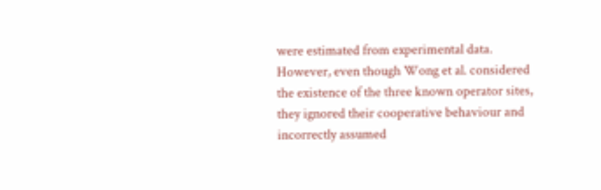were estimated from experimental data. However, even though Wong et al. considered the existence of the three known operator sites, they ignored their cooperative behaviour and incorrectly assumed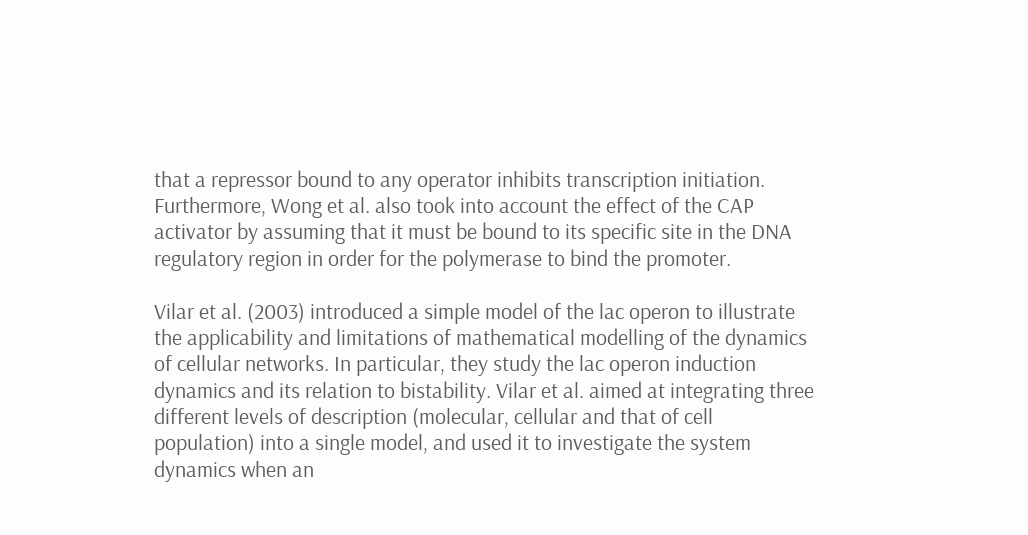that a repressor bound to any operator inhibits transcription initiation. Furthermore, Wong et al. also took into account the effect of the CAP activator by assuming that it must be bound to its specific site in the DNA regulatory region in order for the polymerase to bind the promoter.

Vilar et al. (2003) introduced a simple model of the lac operon to illustrate the applicability and limitations of mathematical modelling of the dynamics of cellular networks. In particular, they study the lac operon induction dynamics and its relation to bistability. Vilar et al. aimed at integrating three different levels of description (molecular, cellular and that of cell population) into a single model, and used it to investigate the system dynamics when an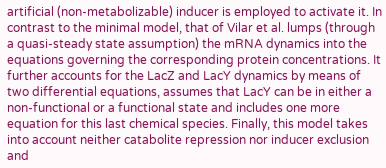artificial (non-metabolizable) inducer is employed to activate it. In contrast to the minimal model, that of Vilar et al. lumps (through a quasi-steady state assumption) the mRNA dynamics into the equations governing the corresponding protein concentrations. It further accounts for the LacZ and LacY dynamics by means of two differential equations, assumes that LacY can be in either a non-functional or a functional state and includes one more equation for this last chemical species. Finally, this model takes into account neither catabolite repression nor inducer exclusion and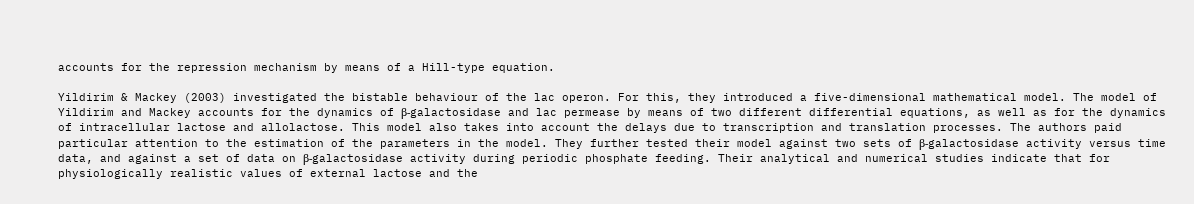accounts for the repression mechanism by means of a Hill-type equation.

Yildirim & Mackey (2003) investigated the bistable behaviour of the lac operon. For this, they introduced a five-dimensional mathematical model. The model of Yildirim and Mackey accounts for the dynamics of β-galactosidase and lac permease by means of two different differential equations, as well as for the dynamics of intracellular lactose and allolactose. This model also takes into account the delays due to transcription and translation processes. The authors paid particular attention to the estimation of the parameters in the model. They further tested their model against two sets of β-galactosidase activity versus time data, and against a set of data on β-galactosidase activity during periodic phosphate feeding. Their analytical and numerical studies indicate that for physiologically realistic values of external lactose and the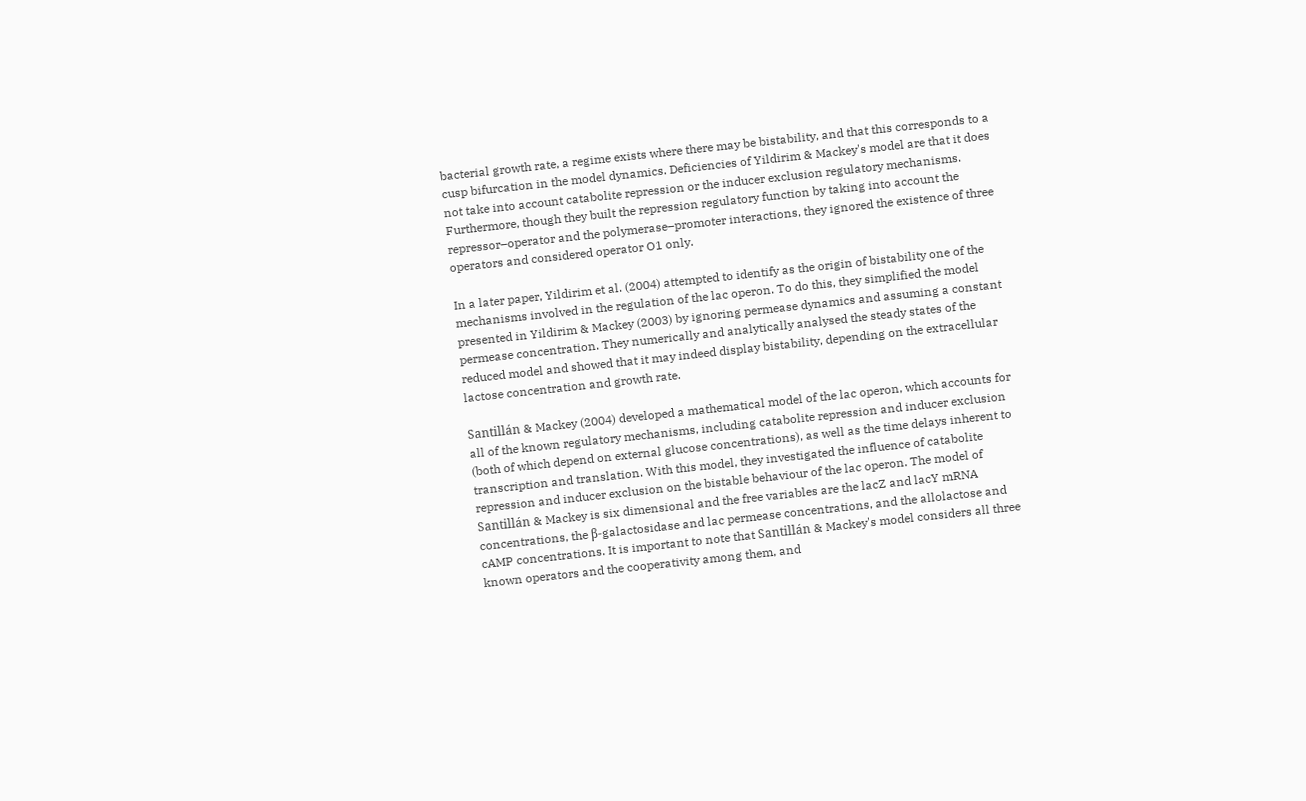bacterial growth rate, a regime exists where there may be bistability, and that this corresponds to a cusp bifurcation in the model dynamics. Deficiencies of Yildirim & Mackey's model are that it does not take into account catabolite repression or the inducer exclusion regulatory mechanisms. Furthermore, though they built the repression regulatory function by taking into account the repressor–operator and the polymerase–promoter interactions, they ignored the existence of three operators and considered operator O1 only.

In a later paper, Yildirim et al. (2004) attempted to identify as the origin of bistability one of the mechanisms involved in the regulation of the lac operon. To do this, they simplified the model presented in Yildirim & Mackey (2003) by ignoring permease dynamics and assuming a constant permease concentration. They numerically and analytically analysed the steady states of the reduced model and showed that it may indeed display bistability, depending on the extracellular lactose concentration and growth rate.

Santillán & Mackey (2004) developed a mathematical model of the lac operon, which accounts for all of the known regulatory mechanisms, including catabolite repression and inducer exclusion (both of which depend on external glucose concentrations), as well as the time delays inherent to transcription and translation. With this model, they investigated the influence of catabolite repression and inducer exclusion on the bistable behaviour of the lac operon. The model of Santillán & Mackey is six dimensional and the free variables are the lacZ and lacY mRNA concentrations, the β-galactosidase and lac permease concentrations, and the allolactose and cAMP concentrations. It is important to note that Santillán & Mackey's model considers all three known operators and the cooperativity among them, and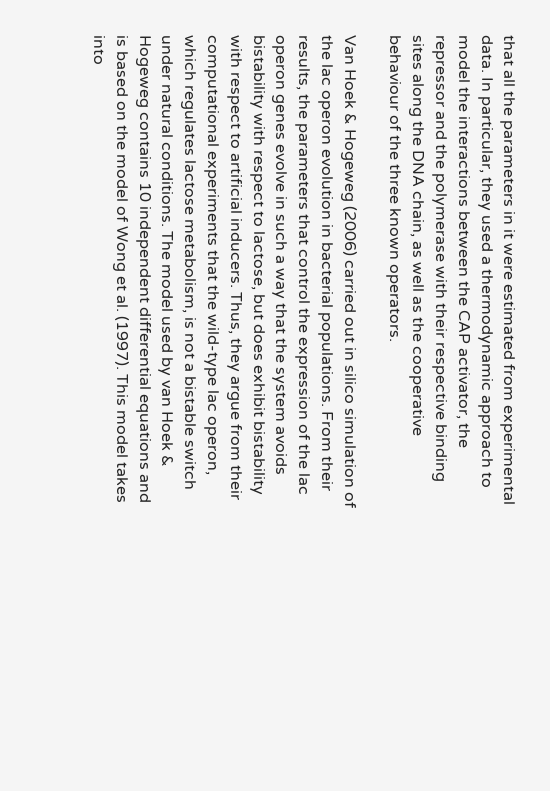that all the parameters in it were estimated from experimental data. In particular, they used a thermodynamic approach to model the interactions between the CAP activator, the repressor and the polymerase with their respective binding sites along the DNA chain, as well as the cooperative behaviour of the three known operators.

Van Hoek & Hogeweg (2006) carried out in silico simulation of the lac operon evolution in bacterial populations. From their results, the parameters that control the expression of the lac operon genes evolve in such a way that the system avoids bistability with respect to lactose, but does exhibit bistability with respect to artificial inducers. Thus, they argue from their computational experiments that the wild-type lac operon, which regulates lactose metabolism, is not a bistable switch under natural conditions. The model used by van Hoek & Hogeweg contains 10 independent differential equations and is based on the model of Wong et al. (1997). This model takes into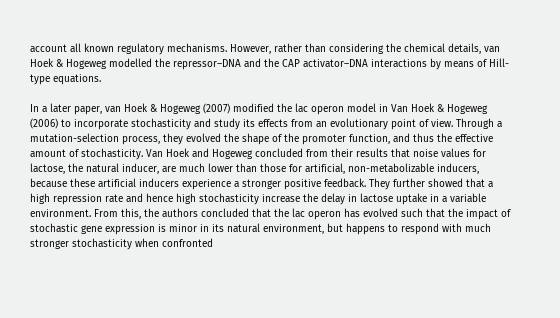account all known regulatory mechanisms. However, rather than considering the chemical details, van Hoek & Hogeweg modelled the repressor–DNA and the CAP activator–DNA interactions by means of Hill-type equations.

In a later paper, van Hoek & Hogeweg (2007) modified the lac operon model in Van Hoek & Hogeweg (2006) to incorporate stochasticity and study its effects from an evolutionary point of view. Through a mutation-selection process, they evolved the shape of the promoter function, and thus the effective amount of stochasticity. Van Hoek and Hogeweg concluded from their results that noise values for lactose, the natural inducer, are much lower than those for artificial, non-metabolizable inducers, because these artificial inducers experience a stronger positive feedback. They further showed that a high repression rate and hence high stochasticity increase the delay in lactose uptake in a variable environment. From this, the authors concluded that the lac operon has evolved such that the impact of stochastic gene expression is minor in its natural environment, but happens to respond with much stronger stochasticity when confronted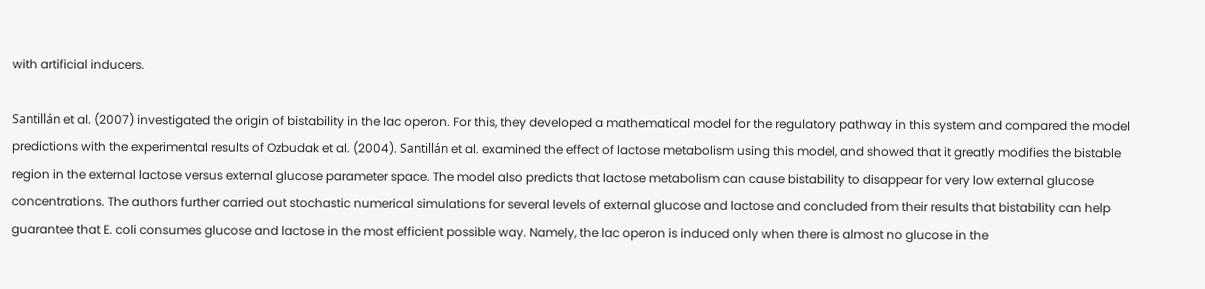with artificial inducers.

Santillán et al. (2007) investigated the origin of bistability in the lac operon. For this, they developed a mathematical model for the regulatory pathway in this system and compared the model predictions with the experimental results of Ozbudak et al. (2004). Santillán et al. examined the effect of lactose metabolism using this model, and showed that it greatly modifies the bistable region in the external lactose versus external glucose parameter space. The model also predicts that lactose metabolism can cause bistability to disappear for very low external glucose concentrations. The authors further carried out stochastic numerical simulations for several levels of external glucose and lactose and concluded from their results that bistability can help guarantee that E. coli consumes glucose and lactose in the most efficient possible way. Namely, the lac operon is induced only when there is almost no glucose in the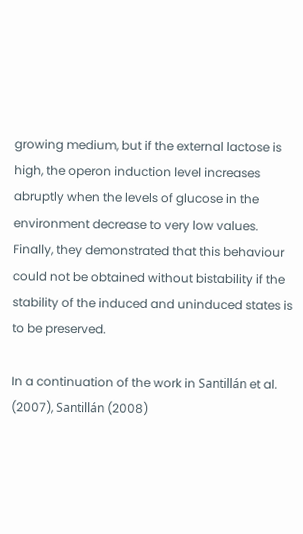growing medium, but if the external lactose is high, the operon induction level increases abruptly when the levels of glucose in the environment decrease to very low values. Finally, they demonstrated that this behaviour could not be obtained without bistability if the stability of the induced and uninduced states is to be preserved.

In a continuation of the work in Santillán et al. (2007), Santillán (2008)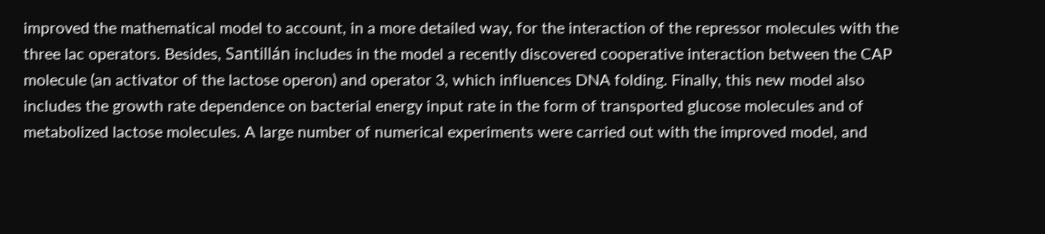improved the mathematical model to account, in a more detailed way, for the interaction of the repressor molecules with the three lac operators. Besides, Santillán includes in the model a recently discovered cooperative interaction between the CAP molecule (an activator of the lactose operon) and operator 3, which influences DNA folding. Finally, this new model also includes the growth rate dependence on bacterial energy input rate in the form of transported glucose molecules and of metabolized lactose molecules. A large number of numerical experiments were carried out with the improved model, and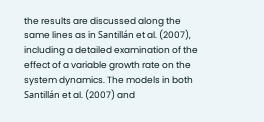the results are discussed along the same lines as in Santillán et al. (2007), including a detailed examination of the effect of a variable growth rate on the system dynamics. The models in both Santillán et al. (2007) and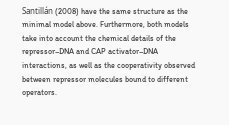Santillán (2008) have the same structure as the minimal model above. Furthermore, both models take into account the chemical details of the repressor–DNA and CAP activator–DNA interactions, as well as the cooperativity observed between repressor molecules bound to different operators.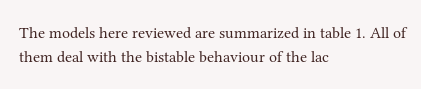The models here reviewed are summarized in table 1. All of them deal with the bistable behaviour of the lac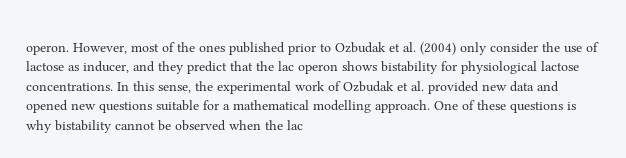operon. However, most of the ones published prior to Ozbudak et al. (2004) only consider the use of lactose as inducer, and they predict that the lac operon shows bistability for physiological lactose concentrations. In this sense, the experimental work of Ozbudak et al. provided new data and opened new questions suitable for a mathematical modelling approach. One of these questions is why bistability cannot be observed when the lac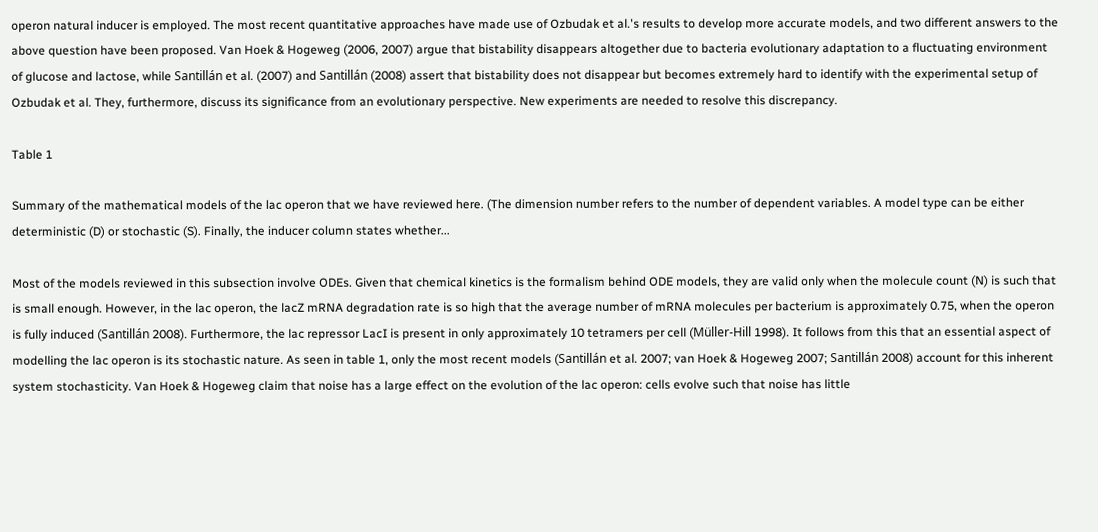operon natural inducer is employed. The most recent quantitative approaches have made use of Ozbudak et al.'s results to develop more accurate models, and two different answers to the above question have been proposed. Van Hoek & Hogeweg (2006, 2007) argue that bistability disappears altogether due to bacteria evolutionary adaptation to a fluctuating environment of glucose and lactose, while Santillán et al. (2007) and Santillán (2008) assert that bistability does not disappear but becomes extremely hard to identify with the experimental setup of Ozbudak et al. They, furthermore, discuss its significance from an evolutionary perspective. New experiments are needed to resolve this discrepancy.

Table 1

Summary of the mathematical models of the lac operon that we have reviewed here. (The dimension number refers to the number of dependent variables. A model type can be either deterministic (D) or stochastic (S). Finally, the inducer column states whether...

Most of the models reviewed in this subsection involve ODEs. Given that chemical kinetics is the formalism behind ODE models, they are valid only when the molecule count (N) is such that is small enough. However, in the lac operon, the lacZ mRNA degradation rate is so high that the average number of mRNA molecules per bacterium is approximately 0.75, when the operon is fully induced (Santillán 2008). Furthermore, the lac repressor LacI is present in only approximately 10 tetramers per cell (Müller-Hill 1998). It follows from this that an essential aspect of modelling the lac operon is its stochastic nature. As seen in table 1, only the most recent models (Santillán et al. 2007; van Hoek & Hogeweg 2007; Santillán 2008) account for this inherent system stochasticity. Van Hoek & Hogeweg claim that noise has a large effect on the evolution of the lac operon: cells evolve such that noise has little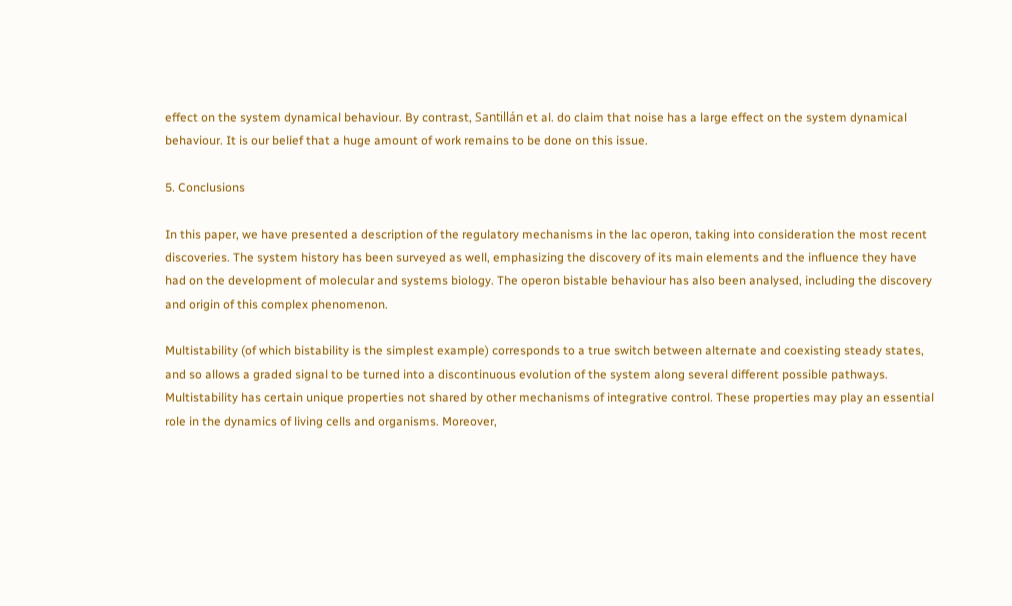effect on the system dynamical behaviour. By contrast, Santillán et al. do claim that noise has a large effect on the system dynamical behaviour. It is our belief that a huge amount of work remains to be done on this issue.

5. Conclusions

In this paper, we have presented a description of the regulatory mechanisms in the lac operon, taking into consideration the most recent discoveries. The system history has been surveyed as well, emphasizing the discovery of its main elements and the influence they have had on the development of molecular and systems biology. The operon bistable behaviour has also been analysed, including the discovery and origin of this complex phenomenon.

Multistability (of which bistability is the simplest example) corresponds to a true switch between alternate and coexisting steady states, and so allows a graded signal to be turned into a discontinuous evolution of the system along several different possible pathways. Multistability has certain unique properties not shared by other mechanisms of integrative control. These properties may play an essential role in the dynamics of living cells and organisms. Moreover,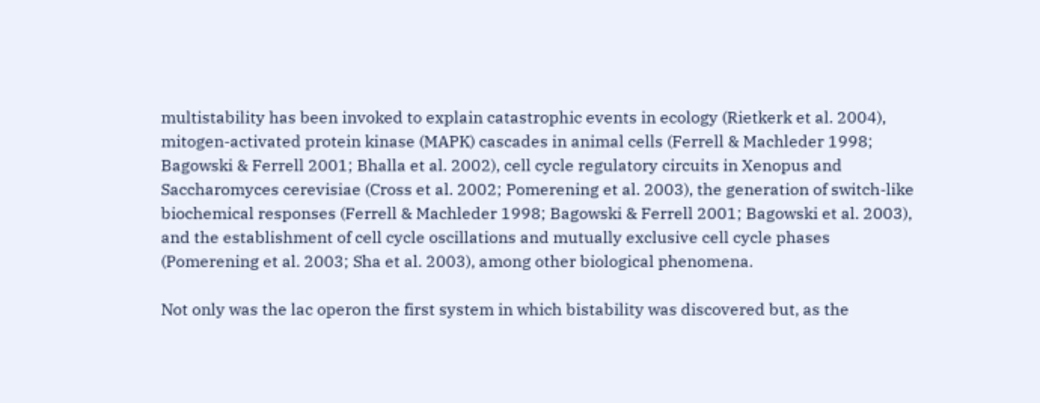multistability has been invoked to explain catastrophic events in ecology (Rietkerk et al. 2004), mitogen-activated protein kinase (MAPK) cascades in animal cells (Ferrell & Machleder 1998; Bagowski & Ferrell 2001; Bhalla et al. 2002), cell cycle regulatory circuits in Xenopus and Saccharomyces cerevisiae (Cross et al. 2002; Pomerening et al. 2003), the generation of switch-like biochemical responses (Ferrell & Machleder 1998; Bagowski & Ferrell 2001; Bagowski et al. 2003), and the establishment of cell cycle oscillations and mutually exclusive cell cycle phases (Pomerening et al. 2003; Sha et al. 2003), among other biological phenomena.

Not only was the lac operon the first system in which bistability was discovered but, as the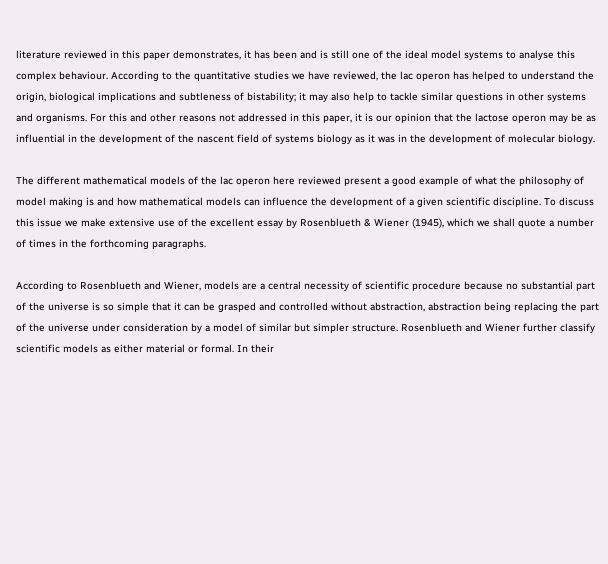literature reviewed in this paper demonstrates, it has been and is still one of the ideal model systems to analyse this complex behaviour. According to the quantitative studies we have reviewed, the lac operon has helped to understand the origin, biological implications and subtleness of bistability; it may also help to tackle similar questions in other systems and organisms. For this and other reasons not addressed in this paper, it is our opinion that the lactose operon may be as influential in the development of the nascent field of systems biology as it was in the development of molecular biology.

The different mathematical models of the lac operon here reviewed present a good example of what the philosophy of model making is and how mathematical models can influence the development of a given scientific discipline. To discuss this issue we make extensive use of the excellent essay by Rosenblueth & Wiener (1945), which we shall quote a number of times in the forthcoming paragraphs.

According to Rosenblueth and Wiener, models are a central necessity of scientific procedure because no substantial part of the universe is so simple that it can be grasped and controlled without abstraction, abstraction being replacing the part of the universe under consideration by a model of similar but simpler structure. Rosenblueth and Wiener further classify scientific models as either material or formal. In their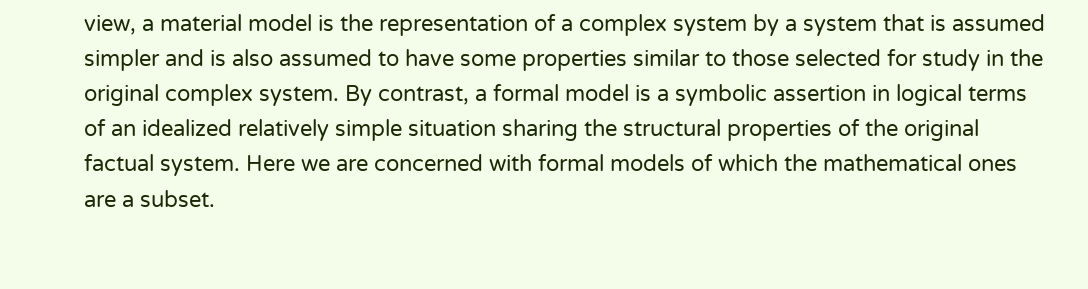view, a material model is the representation of a complex system by a system that is assumed simpler and is also assumed to have some properties similar to those selected for study in the original complex system. By contrast, a formal model is a symbolic assertion in logical terms of an idealized relatively simple situation sharing the structural properties of the original factual system. Here we are concerned with formal models of which the mathematical ones are a subset.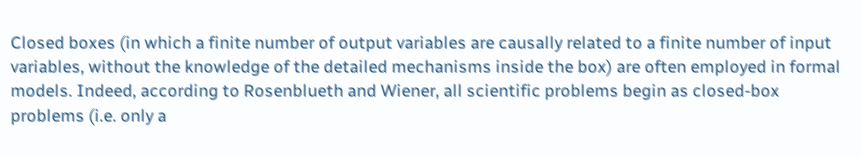Closed boxes (in which a finite number of output variables are causally related to a finite number of input variables, without the knowledge of the detailed mechanisms inside the box) are often employed in formal models. Indeed, according to Rosenblueth and Wiener, all scientific problems begin as closed-box problems (i.e. only a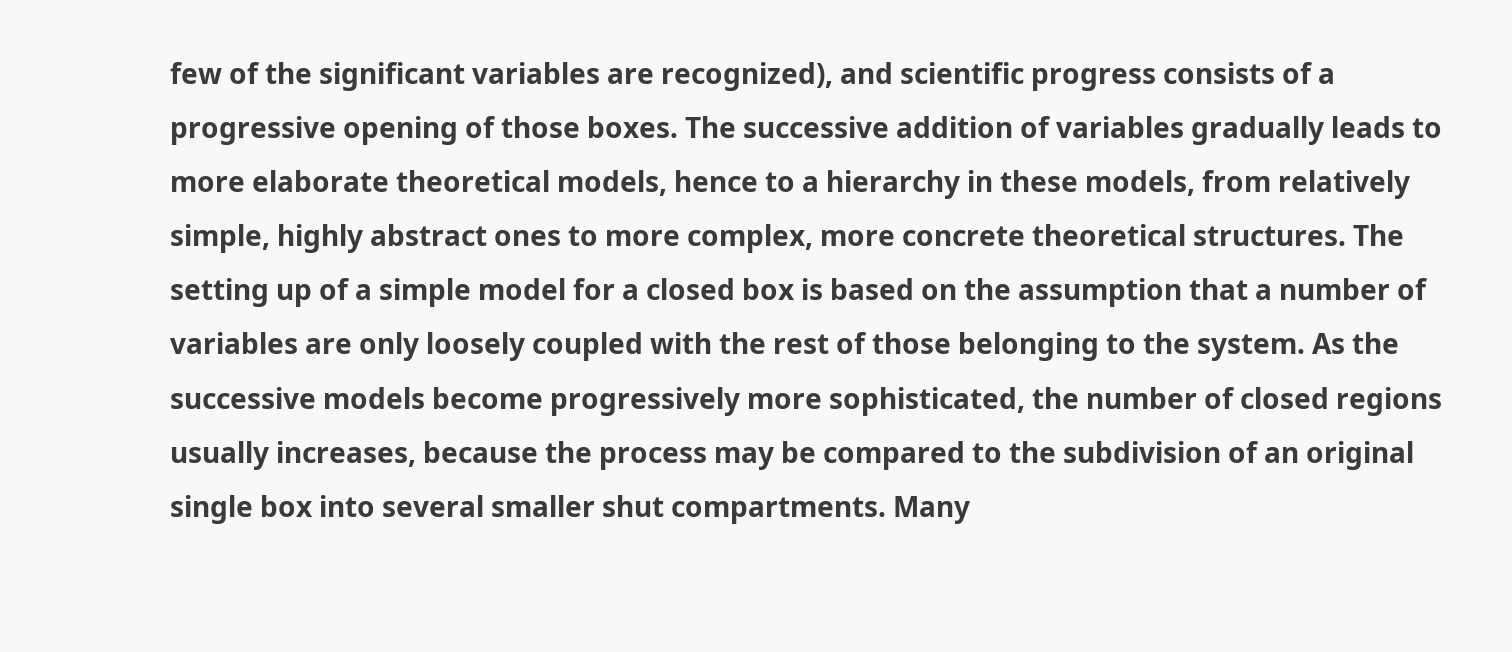few of the significant variables are recognized), and scientific progress consists of a progressive opening of those boxes. The successive addition of variables gradually leads to more elaborate theoretical models, hence to a hierarchy in these models, from relatively simple, highly abstract ones to more complex, more concrete theoretical structures. The setting up of a simple model for a closed box is based on the assumption that a number of variables are only loosely coupled with the rest of those belonging to the system. As the successive models become progressively more sophisticated, the number of closed regions usually increases, because the process may be compared to the subdivision of an original single box into several smaller shut compartments. Many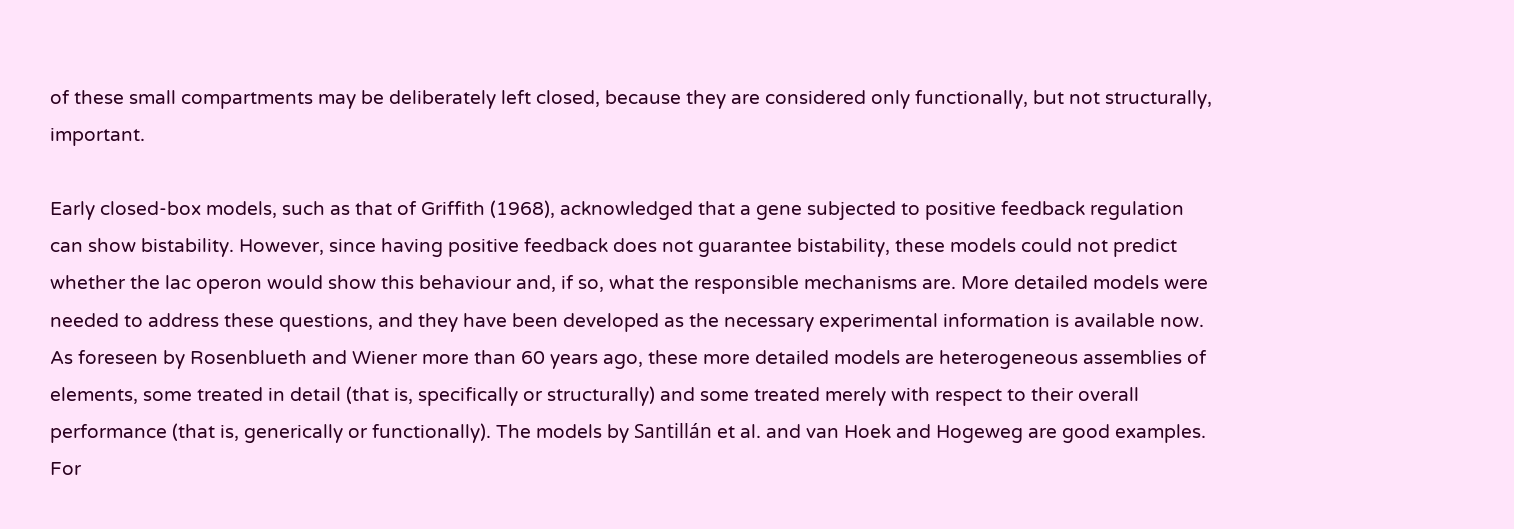of these small compartments may be deliberately left closed, because they are considered only functionally, but not structurally, important.

Early closed-box models, such as that of Griffith (1968), acknowledged that a gene subjected to positive feedback regulation can show bistability. However, since having positive feedback does not guarantee bistability, these models could not predict whether the lac operon would show this behaviour and, if so, what the responsible mechanisms are. More detailed models were needed to address these questions, and they have been developed as the necessary experimental information is available now. As foreseen by Rosenblueth and Wiener more than 60 years ago, these more detailed models are heterogeneous assemblies of elements, some treated in detail (that is, specifically or structurally) and some treated merely with respect to their overall performance (that is, generically or functionally). The models by Santillán et al. and van Hoek and Hogeweg are good examples. For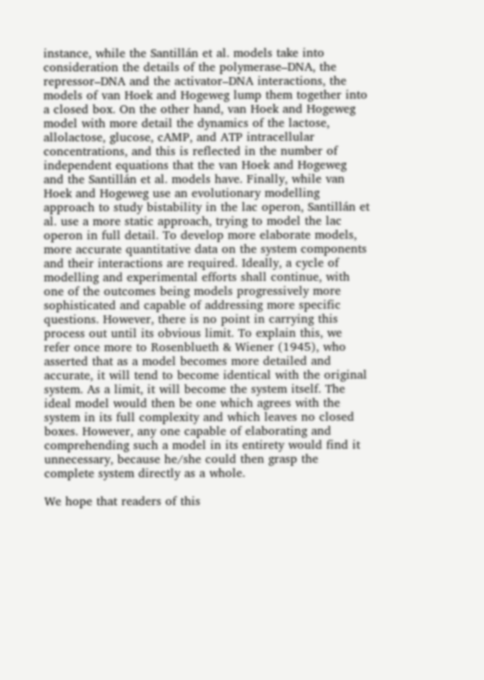instance, while the Santillán et al. models take into consideration the details of the polymerase–DNA, the repressor–DNA and the activator–DNA interactions, the models of van Hoek and Hogeweg lump them together into a closed box. On the other hand, van Hoek and Hogeweg model with more detail the dynamics of the lactose, allolactose, glucose, cAMP, and ATP intracellular concentrations, and this is reflected in the number of independent equations that the van Hoek and Hogeweg and the Santillán et al. models have. Finally, while van Hoek and Hogeweg use an evolutionary modelling approach to study bistability in the lac operon, Santillán et al. use a more static approach, trying to model the lac operon in full detail. To develop more elaborate models, more accurate quantitative data on the system components and their interactions are required. Ideally, a cycle of modelling and experimental efforts shall continue, with one of the outcomes being models progressively more sophisticated and capable of addressing more specific questions. However, there is no point in carrying this process out until its obvious limit. To explain this, we refer once more to Rosenblueth & Wiener (1945), who asserted that as a model becomes more detailed and accurate, it will tend to become identical with the original system. As a limit, it will become the system itself. The ideal model would then be one which agrees with the system in its full complexity and which leaves no closed boxes. However, any one capable of elaborating and comprehending such a model in its entirety would find it unnecessary, because he/she could then grasp the complete system directly as a whole.

We hope that readers of this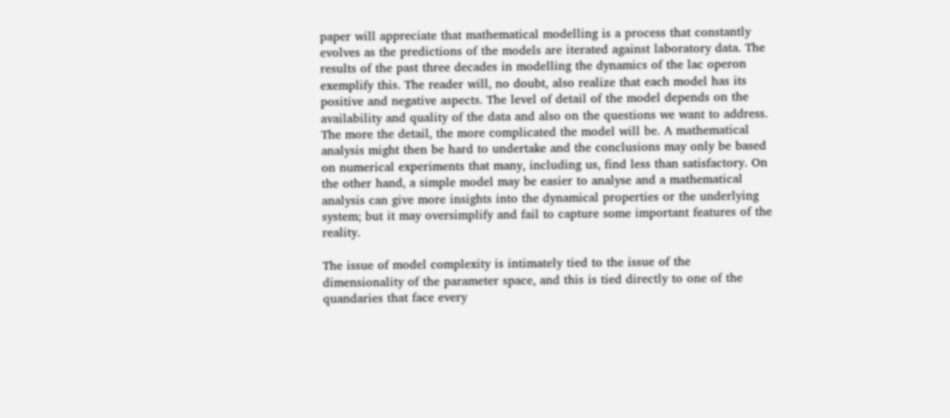paper will appreciate that mathematical modelling is a process that constantly evolves as the predictions of the models are iterated against laboratory data. The results of the past three decades in modelling the dynamics of the lac operon exemplify this. The reader will, no doubt, also realize that each model has its positive and negative aspects. The level of detail of the model depends on the availability and quality of the data and also on the questions we want to address. The more the detail, the more complicated the model will be. A mathematical analysis might then be hard to undertake and the conclusions may only be based on numerical experiments that many, including us, find less than satisfactory. On the other hand, a simple model may be easier to analyse and a mathematical analysis can give more insights into the dynamical properties or the underlying system; but it may oversimplify and fail to capture some important features of the reality.

The issue of model complexity is intimately tied to the issue of the dimensionality of the parameter space, and this is tied directly to one of the quandaries that face every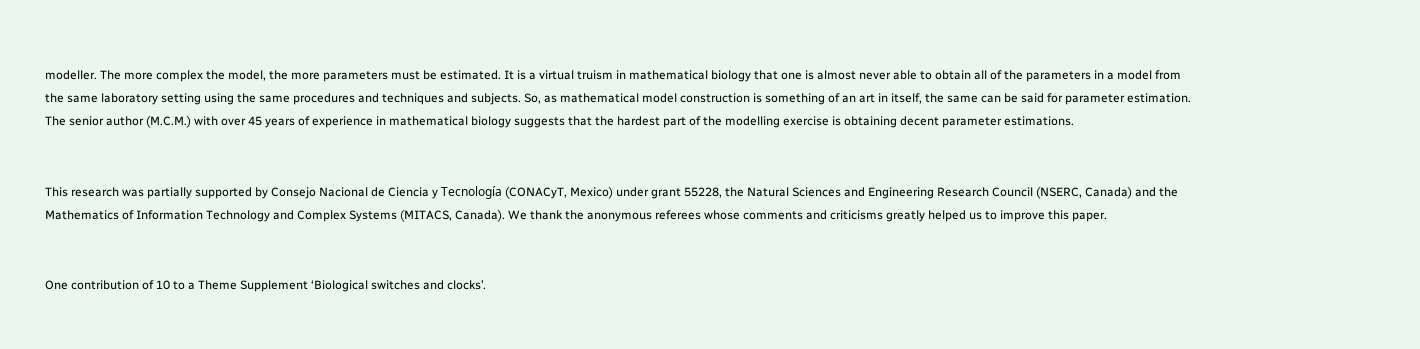modeller. The more complex the model, the more parameters must be estimated. It is a virtual truism in mathematical biology that one is almost never able to obtain all of the parameters in a model from the same laboratory setting using the same procedures and techniques and subjects. So, as mathematical model construction is something of an art in itself, the same can be said for parameter estimation. The senior author (M.C.M.) with over 45 years of experience in mathematical biology suggests that the hardest part of the modelling exercise is obtaining decent parameter estimations.


This research was partially supported by Consejo Nacional de Ciencia y Tecnología (CONACyT, Mexico) under grant 55228, the Natural Sciences and Engineering Research Council (NSERC, Canada) and the Mathematics of Information Technology and Complex Systems (MITACS, Canada). We thank the anonymous referees whose comments and criticisms greatly helped us to improve this paper.


One contribution of 10 to a Theme Supplement ‘Biological switches and clocks’.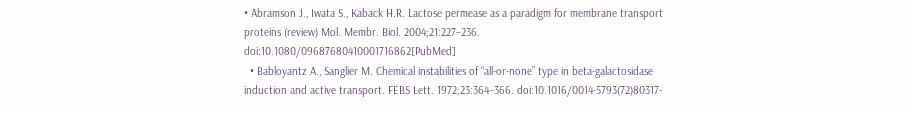• Abramson J., Iwata S., Kaback H.R. Lactose permease as a paradigm for membrane transport proteins (review) Mol. Membr. Biol. 2004;21:227–236. doi:10.1080/09687680410001716862[PubMed]
  • Babloyantz A., Sanglier M. Chemical instabilities of “all-or-none” type in beta-galactosidase induction and active transport. FEBS Lett. 1972;23:364–366. doi:10.1016/0014-5793(72)80317-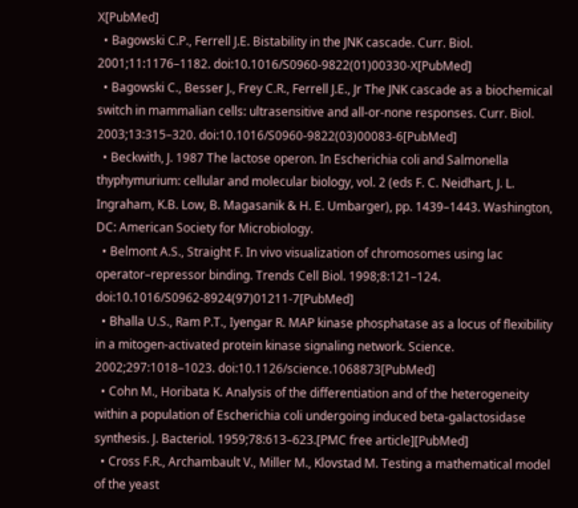X[PubMed]
  • Bagowski C.P., Ferrell J.E. Bistability in the JNK cascade. Curr. Biol. 2001;11:1176–1182. doi:10.1016/S0960-9822(01)00330-X[PubMed]
  • Bagowski C., Besser J., Frey C.R., Ferrell J.E., Jr The JNK cascade as a biochemical switch in mammalian cells: ultrasensitive and all-or-none responses. Curr. Biol. 2003;13:315–320. doi:10.1016/S0960-9822(03)00083-6[PubMed]
  • Beckwith, J. 1987 The lactose operon. In Escherichia coli and Salmonella thyphymurium: cellular and molecular biology, vol. 2 (eds F. C. Neidhart, J. L. Ingraham, K.B. Low, B. Magasanik & H. E. Umbarger), pp. 1439–1443. Washington, DC: American Society for Microbiology.
  • Belmont A.S., Straight F. In vivo visualization of chromosomes using lac operator–repressor binding. Trends Cell Biol. 1998;8:121–124. doi:10.1016/S0962-8924(97)01211-7[PubMed]
  • Bhalla U.S., Ram P.T., Iyengar R. MAP kinase phosphatase as a locus of flexibility in a mitogen-activated protein kinase signaling network. Science. 2002;297:1018–1023. doi:10.1126/science.1068873[PubMed]
  • Cohn M., Horibata K. Analysis of the differentiation and of the heterogeneity within a population of Escherichia coli undergoing induced beta-galactosidase synthesis. J. Bacteriol. 1959;78:613–623.[PMC free article][PubMed]
  • Cross F.R., Archambault V., Miller M., Klovstad M. Testing a mathematical model of the yeast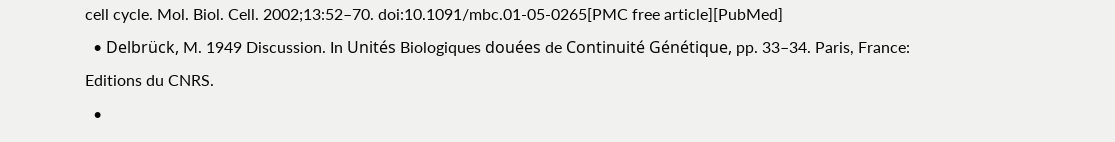cell cycle. Mol. Biol. Cell. 2002;13:52–70. doi:10.1091/mbc.01-05-0265[PMC free article][PubMed]
  • Delbrück, M. 1949 Discussion. In Unités Biologiques douées de Continuité Génétique, pp. 33–34. Paris, France: Editions du CNRS.
  •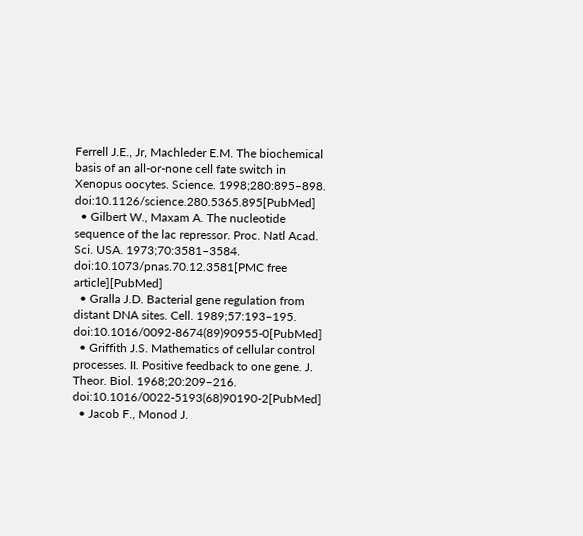Ferrell J.E., Jr, Machleder E.M. The biochemical basis of an all-or-none cell fate switch in Xenopus oocytes. Science. 1998;280:895–898. doi:10.1126/science.280.5365.895[PubMed]
  • Gilbert W., Maxam A. The nucleotide sequence of the lac repressor. Proc. Natl Acad. Sci. USA. 1973;70:3581–3584. doi:10.1073/pnas.70.12.3581[PMC free article][PubMed]
  • Gralla J.D. Bacterial gene regulation from distant DNA sites. Cell. 1989;57:193–195. doi:10.1016/0092-8674(89)90955-0[PubMed]
  • Griffith J.S. Mathematics of cellular control processes. II. Positive feedback to one gene. J. Theor. Biol. 1968;20:209–216. doi:10.1016/0022-5193(68)90190-2[PubMed]
  • Jacob F., Monod J.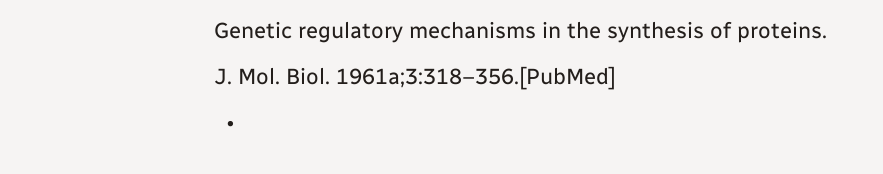Genetic regulatory mechanisms in the synthesis of proteins. J. Mol. Biol. 1961a;3:318–356.[PubMed]
  •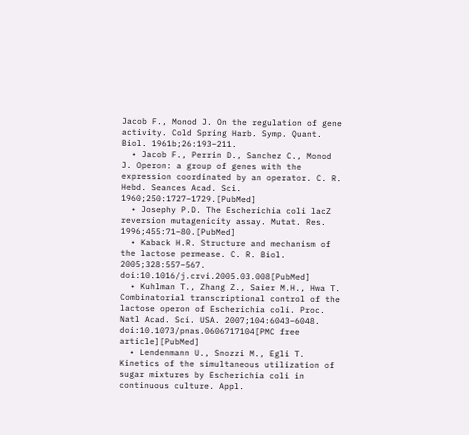Jacob F., Monod J. On the regulation of gene activity. Cold Spring Harb. Symp. Quant. Biol. 1961b;26:193–211.
  • Jacob F., Perrin D., Sanchez C., Monod J. Operon: a group of genes with the expression coordinated by an operator. C. R. Hebd. Seances Acad. Sci. 1960;250:1727–1729.[PubMed]
  • Josephy P.D. The Escherichia coli lacZ reversion mutagenicity assay. Mutat. Res. 1996;455:71–80.[PubMed]
  • Kaback H.R. Structure and mechanism of the lactose permease. C. R. Biol. 2005;328:557–567. doi:10.1016/j.crvi.2005.03.008[PubMed]
  • Kuhlman T., Zhang Z., Saier M.H., Hwa T. Combinatorial transcriptional control of the lactose operon of Escherichia coli. Proc. Natl Acad. Sci. USA. 2007;104:6043–6048. doi:10.1073/pnas.0606717104[PMC free article][PubMed]
  • Lendenmann U., Snozzi M., Egli T. Kinetics of the simultaneous utilization of sugar mixtures by Escherichia coli in continuous culture. Appl.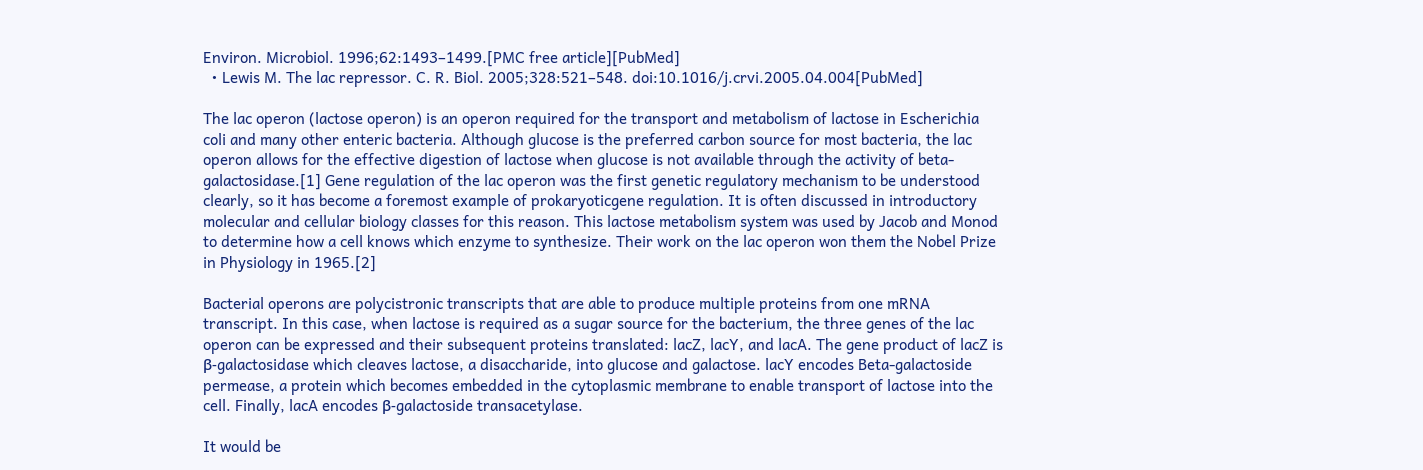Environ. Microbiol. 1996;62:1493–1499.[PMC free article][PubMed]
  • Lewis M. The lac repressor. C. R. Biol. 2005;328:521–548. doi:10.1016/j.crvi.2005.04.004[PubMed]

The lac operon (lactose operon) is an operon required for the transport and metabolism of lactose in Escherichia coli and many other enteric bacteria. Although glucose is the preferred carbon source for most bacteria, the lac operon allows for the effective digestion of lactose when glucose is not available through the activity of beta-galactosidase.[1] Gene regulation of the lac operon was the first genetic regulatory mechanism to be understood clearly, so it has become a foremost example of prokaryoticgene regulation. It is often discussed in introductory molecular and cellular biology classes for this reason. This lactose metabolism system was used by Jacob and Monod to determine how a cell knows which enzyme to synthesize. Their work on the lac operon won them the Nobel Prize in Physiology in 1965.[2]

Bacterial operons are polycistronic transcripts that are able to produce multiple proteins from one mRNA transcript. In this case, when lactose is required as a sugar source for the bacterium, the three genes of the lac operon can be expressed and their subsequent proteins translated: lacZ, lacY, and lacA. The gene product of lacZ is β-galactosidase which cleaves lactose, a disaccharide, into glucose and galactose. lacY encodes Beta-galactoside permease, a protein which becomes embedded in the cytoplasmic membrane to enable transport of lactose into the cell. Finally, lacA encodes β-galactoside transacetylase.

It would be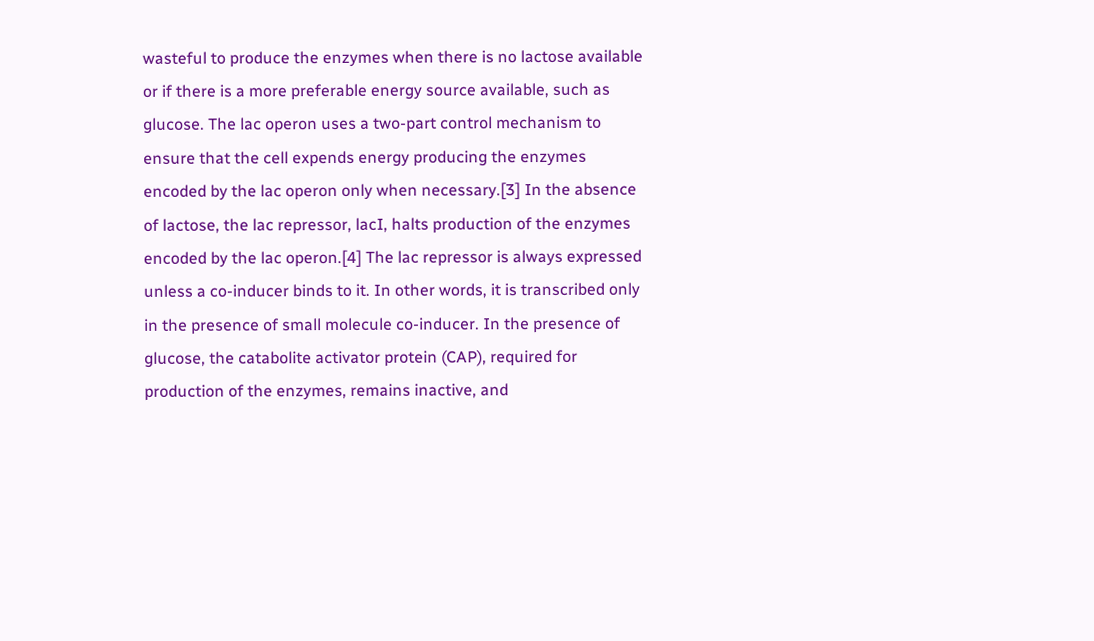wasteful to produce the enzymes when there is no lactose available or if there is a more preferable energy source available, such as glucose. The lac operon uses a two-part control mechanism to ensure that the cell expends energy producing the enzymes encoded by the lac operon only when necessary.[3] In the absence of lactose, the lac repressor, lacI, halts production of the enzymes encoded by the lac operon.[4] The lac repressor is always expressed unless a co-inducer binds to it. In other words, it is transcribed only in the presence of small molecule co-inducer. In the presence of glucose, the catabolite activator protein (CAP), required for production of the enzymes, remains inactive, and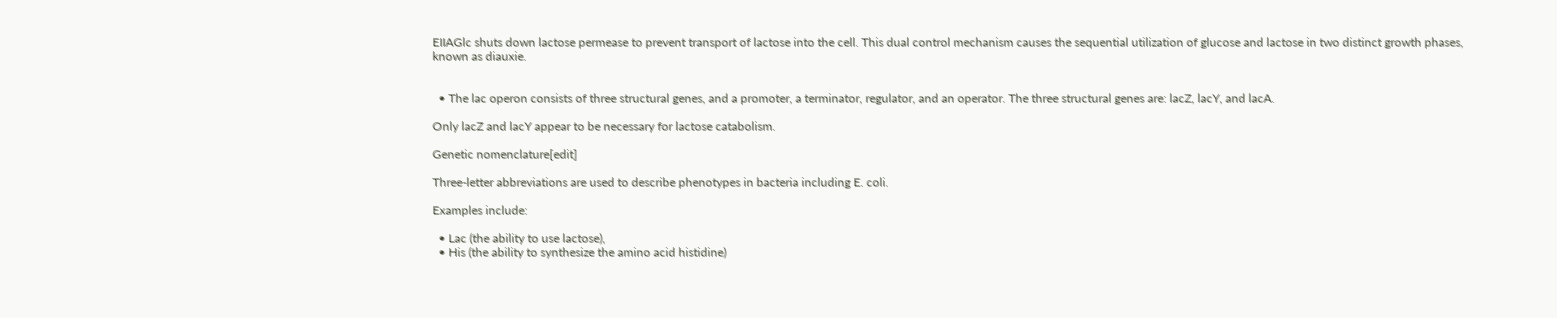EIIAGlc shuts down lactose permease to prevent transport of lactose into the cell. This dual control mechanism causes the sequential utilization of glucose and lactose in two distinct growth phases, known as diauxie.


  • The lac operon consists of three structural genes, and a promoter, a terminator, regulator, and an operator. The three structural genes are: lacZ, lacY, and lacA.

Only lacZ and lacY appear to be necessary for lactose catabolism.

Genetic nomenclature[edit]

Three-letter abbreviations are used to describe phenotypes in bacteria including E. coli.

Examples include:

  • Lac (the ability to use lactose),
  • His (the ability to synthesize the amino acid histidine)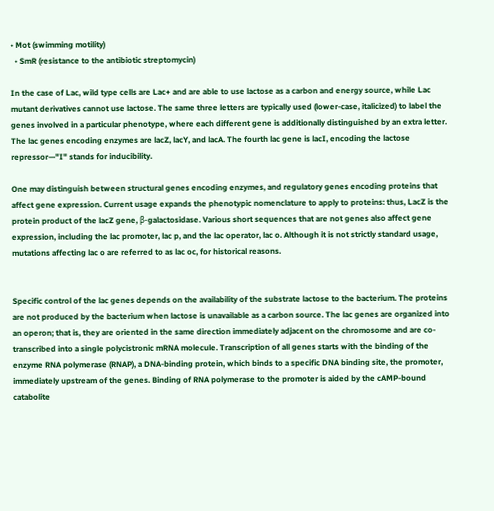• Mot (swimming motility)
  • SmR (resistance to the antibiotic streptomycin)

In the case of Lac, wild type cells are Lac+ and are able to use lactose as a carbon and energy source, while Lac mutant derivatives cannot use lactose. The same three letters are typically used (lower-case, italicized) to label the genes involved in a particular phenotype, where each different gene is additionally distinguished by an extra letter. The lac genes encoding enzymes are lacZ, lacY, and lacA. The fourth lac gene is lacI, encoding the lactose repressor—"I" stands for inducibility.

One may distinguish between structural genes encoding enzymes, and regulatory genes encoding proteins that affect gene expression. Current usage expands the phenotypic nomenclature to apply to proteins: thus, LacZ is the protein product of the lacZ gene, β-galactosidase. Various short sequences that are not genes also affect gene expression, including the lac promoter, lac p, and the lac operator, lac o. Although it is not strictly standard usage, mutations affecting lac o are referred to as lac oc, for historical reasons.


Specific control of the lac genes depends on the availability of the substrate lactose to the bacterium. The proteins are not produced by the bacterium when lactose is unavailable as a carbon source. The lac genes are organized into an operon; that is, they are oriented in the same direction immediately adjacent on the chromosome and are co-transcribed into a single polycistronic mRNA molecule. Transcription of all genes starts with the binding of the enzyme RNA polymerase (RNAP), a DNA-binding protein, which binds to a specific DNA binding site, the promoter, immediately upstream of the genes. Binding of RNA polymerase to the promoter is aided by the cAMP-bound catabolite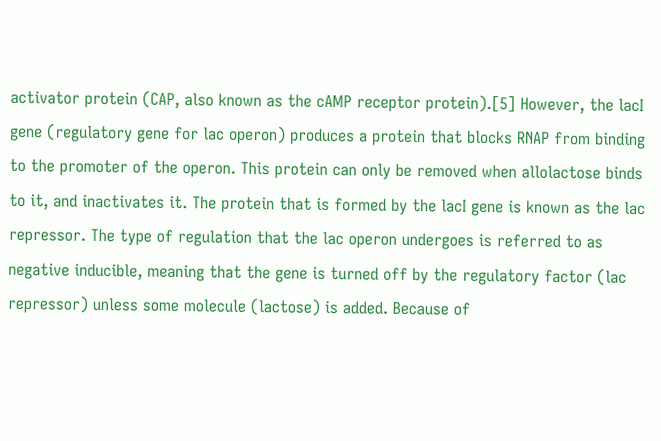activator protein (CAP, also known as the cAMP receptor protein).[5] However, the lacI gene (regulatory gene for lac operon) produces a protein that blocks RNAP from binding to the promoter of the operon. This protein can only be removed when allolactose binds to it, and inactivates it. The protein that is formed by the lacI gene is known as the lac repressor. The type of regulation that the lac operon undergoes is referred to as negative inducible, meaning that the gene is turned off by the regulatory factor (lac repressor) unless some molecule (lactose) is added. Because of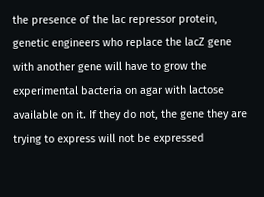the presence of the lac repressor protein, genetic engineers who replace the lacZ gene with another gene will have to grow the experimental bacteria on agar with lactose available on it. If they do not, the gene they are trying to express will not be expressed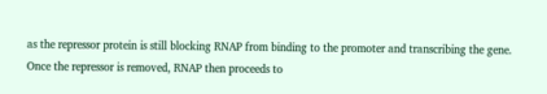as the repressor protein is still blocking RNAP from binding to the promoter and transcribing the gene. Once the repressor is removed, RNAP then proceeds to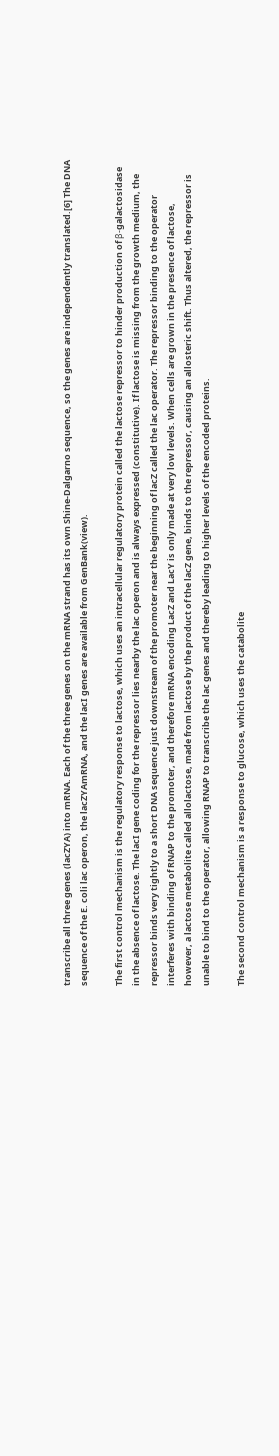transcribe all three genes (lacZYA) into mRNA. Each of the three genes on the mRNA strand has its own Shine-Dalgarno sequence, so the genes are independently translated.[6] The DNA sequence of the E. coli lac operon, the lacZYAmRNA, and the lacI genes are available from GenBank(view).

The first control mechanism is the regulatory response to lactose, which uses an intracellular regulatory protein called the lactose repressor to hinder production of β-galactosidase in the absence of lactose. The lacI gene coding for the repressor lies nearby the lac operon and is always expressed (constitutive). If lactose is missing from the growth medium, the repressor binds very tightly to a short DNA sequence just downstream of the promoter near the beginning of lacZ called the lac operator. The repressor binding to the operator interferes with binding of RNAP to the promoter, and therefore mRNA encoding LacZ and LacY is only made at very low levels. When cells are grown in the presence of lactose, however, a lactose metabolite called allolactose, made from lactose by the product of the lacZ gene, binds to the repressor, causing an allosteric shift. Thus altered, the repressor is unable to bind to the operator, allowing RNAP to transcribe the lac genes and thereby leading to higher levels of the encoded proteins.

The second control mechanism is a response to glucose, which uses the catabolite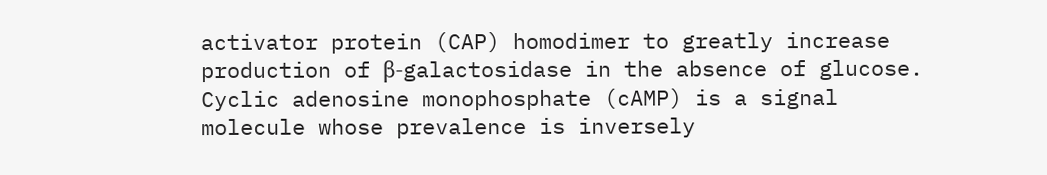activator protein (CAP) homodimer to greatly increase production of β-galactosidase in the absence of glucose. Cyclic adenosine monophosphate (cAMP) is a signal molecule whose prevalence is inversely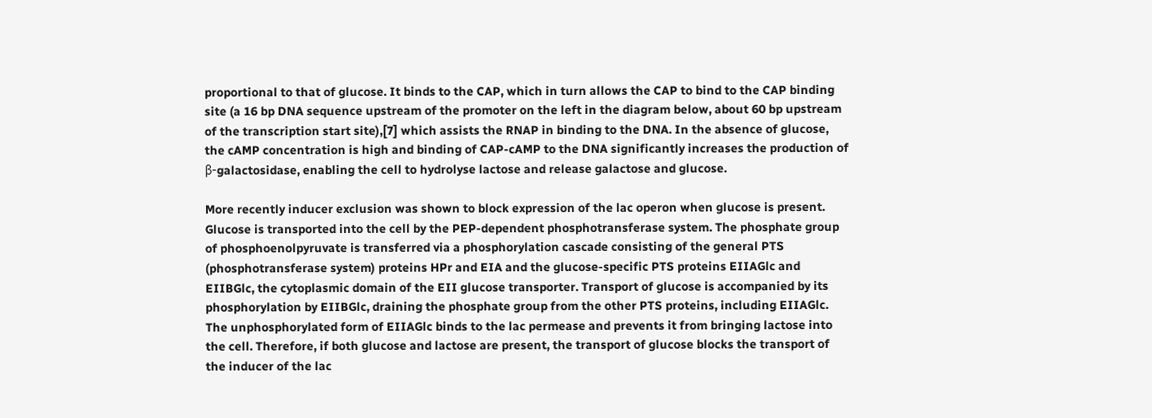proportional to that of glucose. It binds to the CAP, which in turn allows the CAP to bind to the CAP binding site (a 16 bp DNA sequence upstream of the promoter on the left in the diagram below, about 60 bp upstream of the transcription start site),[7] which assists the RNAP in binding to the DNA. In the absence of glucose, the cAMP concentration is high and binding of CAP-cAMP to the DNA significantly increases the production of β-galactosidase, enabling the cell to hydrolyse lactose and release galactose and glucose.

More recently inducer exclusion was shown to block expression of the lac operon when glucose is present. Glucose is transported into the cell by the PEP-dependent phosphotransferase system. The phosphate group of phosphoenolpyruvate is transferred via a phosphorylation cascade consisting of the general PTS (phosphotransferase system) proteins HPr and EIA and the glucose-specific PTS proteins EIIAGlc and EIIBGlc, the cytoplasmic domain of the EII glucose transporter. Transport of glucose is accompanied by its phosphorylation by EIIBGlc, draining the phosphate group from the other PTS proteins, including EIIAGlc. The unphosphorylated form of EIIAGlc binds to the lac permease and prevents it from bringing lactose into the cell. Therefore, if both glucose and lactose are present, the transport of glucose blocks the transport of the inducer of the lac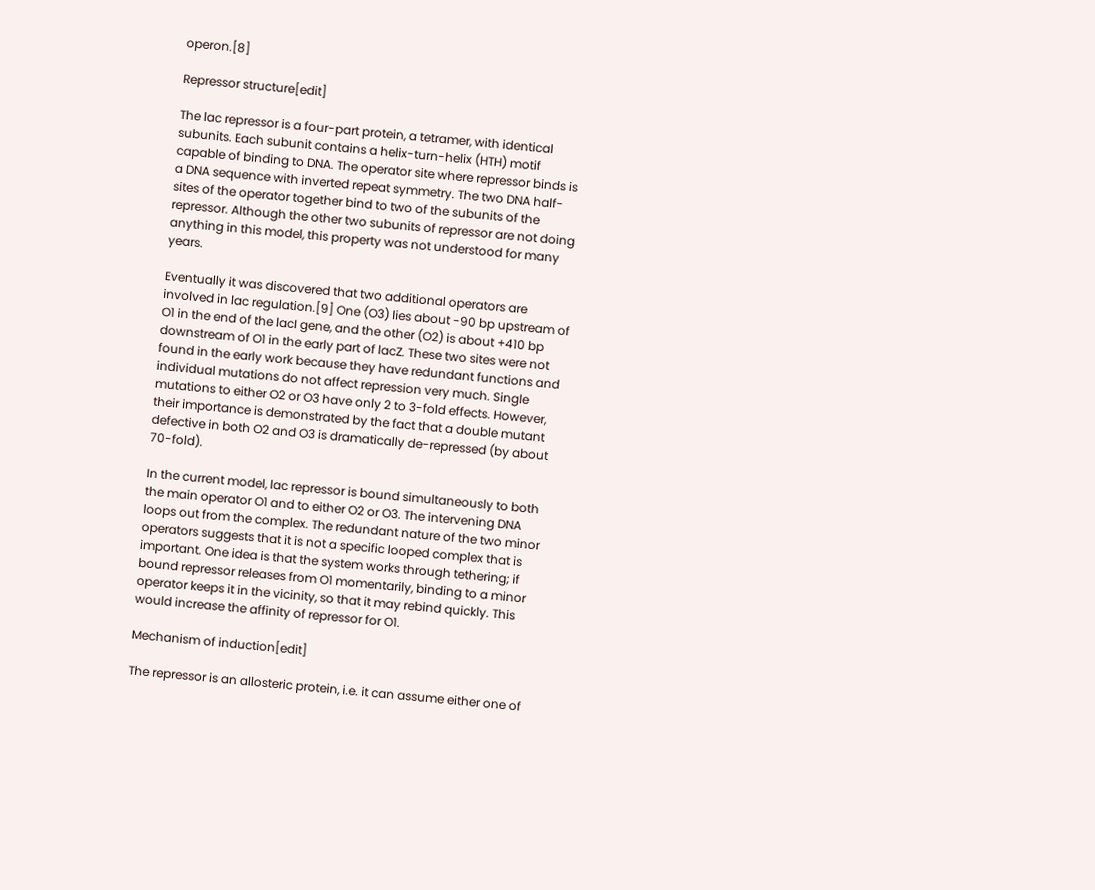operon.[8]

Repressor structure[edit]

The lac repressor is a four-part protein, a tetramer, with identical subunits. Each subunit contains a helix-turn-helix (HTH) motif capable of binding to DNA. The operator site where repressor binds is a DNA sequence with inverted repeat symmetry. The two DNA half-sites of the operator together bind to two of the subunits of the repressor. Although the other two subunits of repressor are not doing anything in this model, this property was not understood for many years.

Eventually it was discovered that two additional operators are involved in lac regulation.[9] One (O3) lies about -90 bp upstream of O1 in the end of the lacI gene, and the other (O2) is about +410 bp downstream of O1 in the early part of lacZ. These two sites were not found in the early work because they have redundant functions and individual mutations do not affect repression very much. Single mutations to either O2 or O3 have only 2 to 3-fold effects. However, their importance is demonstrated by the fact that a double mutant defective in both O2 and O3 is dramatically de-repressed (by about 70-fold).

In the current model, lac repressor is bound simultaneously to both the main operator O1 and to either O2 or O3. The intervening DNA loops out from the complex. The redundant nature of the two minor operators suggests that it is not a specific looped complex that is important. One idea is that the system works through tethering; if bound repressor releases from O1 momentarily, binding to a minor operator keeps it in the vicinity, so that it may rebind quickly. This would increase the affinity of repressor for O1.

Mechanism of induction[edit]

The repressor is an allosteric protein, i.e. it can assume either one of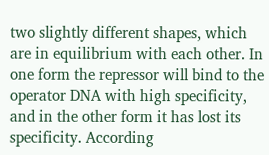two slightly different shapes, which are in equilibrium with each other. In one form the repressor will bind to the operator DNA with high specificity, and in the other form it has lost its specificity. According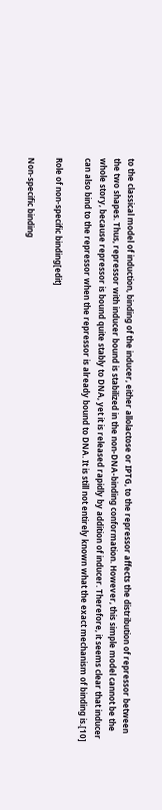to the classical model of induction, binding of the inducer, either allolactose or IPTG, to the repressor affects the distribution of repressor between the two shapes. Thus, repressor with inducer bound is stabilized in the non-DNA-binding conformation. However, this simple model cannot be the whole story, because repressor is bound quite stably to DNA, yet it is released rapidly by addition of inducer. Therefore, it seems clear that inducer can also bind to the repressor when the repressor is already bound to DNA. It is still not entirely known what the exact mechanism of binding is.[10]

Role of non-specific binding[edit]

Non-specific binding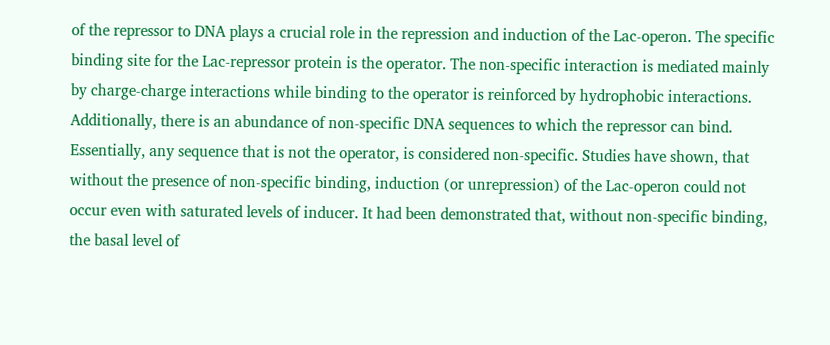of the repressor to DNA plays a crucial role in the repression and induction of the Lac-operon. The specific binding site for the Lac-repressor protein is the operator. The non-specific interaction is mediated mainly by charge-charge interactions while binding to the operator is reinforced by hydrophobic interactions. Additionally, there is an abundance of non-specific DNA sequences to which the repressor can bind. Essentially, any sequence that is not the operator, is considered non-specific. Studies have shown, that without the presence of non-specific binding, induction (or unrepression) of the Lac-operon could not occur even with saturated levels of inducer. It had been demonstrated that, without non-specific binding, the basal level of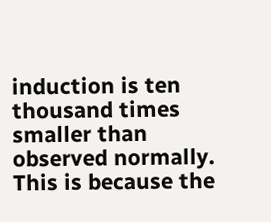induction is ten thousand times smaller than observed normally. This is because the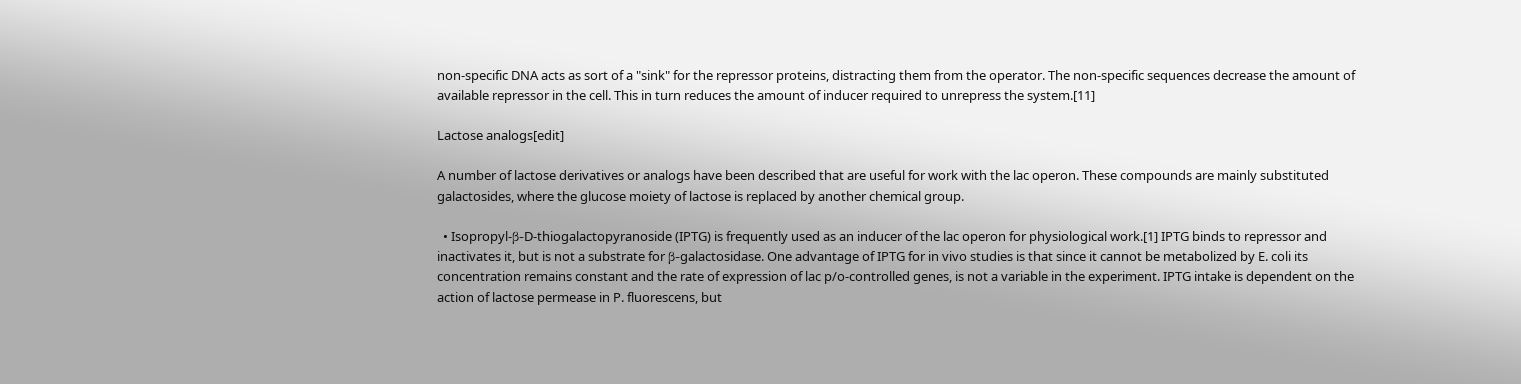non-specific DNA acts as sort of a "sink" for the repressor proteins, distracting them from the operator. The non-specific sequences decrease the amount of available repressor in the cell. This in turn reduces the amount of inducer required to unrepress the system.[11]

Lactose analogs[edit]

A number of lactose derivatives or analogs have been described that are useful for work with the lac operon. These compounds are mainly substituted galactosides, where the glucose moiety of lactose is replaced by another chemical group.

  • Isopropyl-β-D-thiogalactopyranoside (IPTG) is frequently used as an inducer of the lac operon for physiological work.[1] IPTG binds to repressor and inactivates it, but is not a substrate for β-galactosidase. One advantage of IPTG for in vivo studies is that since it cannot be metabolized by E. coli its concentration remains constant and the rate of expression of lac p/o-controlled genes, is not a variable in the experiment. IPTG intake is dependent on the action of lactose permease in P. fluorescens, but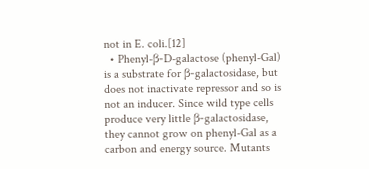not in E. coli.[12]
  • Phenyl-β-D-galactose (phenyl-Gal) is a substrate for β-galactosidase, but does not inactivate repressor and so is not an inducer. Since wild type cells produce very little β-galactosidase, they cannot grow on phenyl-Gal as a carbon and energy source. Mutants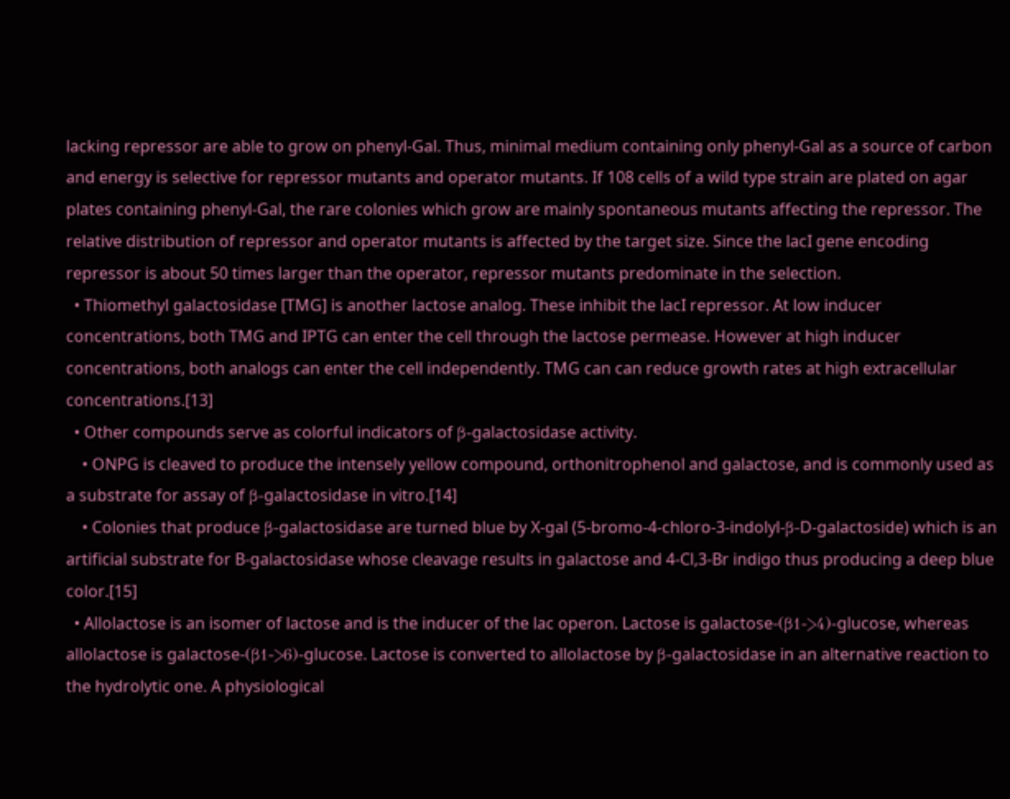lacking repressor are able to grow on phenyl-Gal. Thus, minimal medium containing only phenyl-Gal as a source of carbon and energy is selective for repressor mutants and operator mutants. If 108 cells of a wild type strain are plated on agar plates containing phenyl-Gal, the rare colonies which grow are mainly spontaneous mutants affecting the repressor. The relative distribution of repressor and operator mutants is affected by the target size. Since the lacI gene encoding repressor is about 50 times larger than the operator, repressor mutants predominate in the selection.
  • Thiomethyl galactosidase [TMG] is another lactose analog. These inhibit the lacI repressor. At low inducer concentrations, both TMG and IPTG can enter the cell through the lactose permease. However at high inducer concentrations, both analogs can enter the cell independently. TMG can can reduce growth rates at high extracellular concentrations.[13]
  • Other compounds serve as colorful indicators of β-galactosidase activity.
    • ONPG is cleaved to produce the intensely yellow compound, orthonitrophenol and galactose, and is commonly used as a substrate for assay of β-galactosidase in vitro.[14]
    • Colonies that produce β-galactosidase are turned blue by X-gal (5-bromo-4-chloro-3-indolyl-β-D-galactoside) which is an artificial substrate for B-galactosidase whose cleavage results in galactose and 4-Cl,3-Br indigo thus producing a deep blue color.[15]
  • Allolactose is an isomer of lactose and is the inducer of the lac operon. Lactose is galactose-(β1->4)-glucose, whereas allolactose is galactose-(β1->6)-glucose. Lactose is converted to allolactose by β-galactosidase in an alternative reaction to the hydrolytic one. A physiological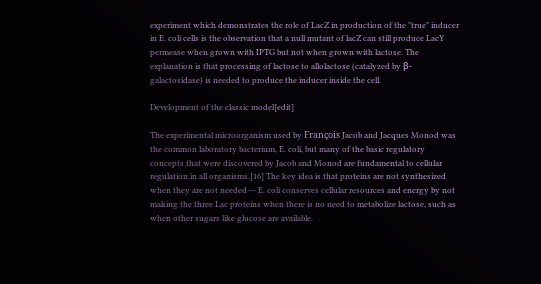experiment which demonstrates the role of LacZ in production of the "true" inducer in E. coli cells is the observation that a null mutant of lacZ can still produce LacY permease when grown with IPTG but not when grown with lactose. The explanation is that processing of lactose to allolactose (catalyzed by β-galactosidase) is needed to produce the inducer inside the cell.

Development of the classic model[edit]

The experimental microorganism used by François Jacob and Jacques Monod was the common laboratory bacterium, E. coli, but many of the basic regulatory concepts that were discovered by Jacob and Monod are fundamental to cellular regulation in all organisms.[16] The key idea is that proteins are not synthesized when they are not needed--- E. coli conserves cellular resources and energy by not making the three Lac proteins when there is no need to metabolize lactose, such as when other sugars like glucose are available.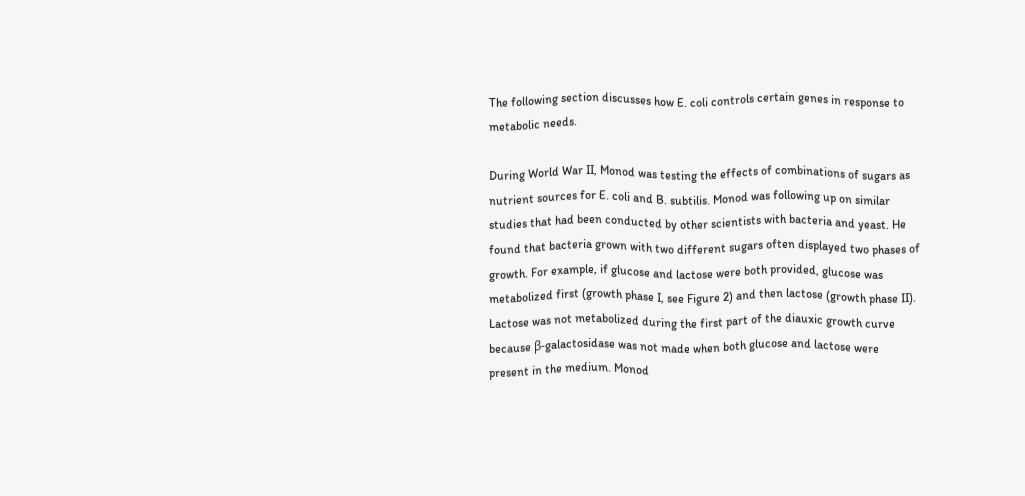The following section discusses how E. coli controls certain genes in response to metabolic needs.

During World War II, Monod was testing the effects of combinations of sugars as nutrient sources for E. coli and B. subtilis. Monod was following up on similar studies that had been conducted by other scientists with bacteria and yeast. He found that bacteria grown with two different sugars often displayed two phases of growth. For example, if glucose and lactose were both provided, glucose was metabolized first (growth phase I, see Figure 2) and then lactose (growth phase II). Lactose was not metabolized during the first part of the diauxic growth curve because β-galactosidase was not made when both glucose and lactose were present in the medium. Monod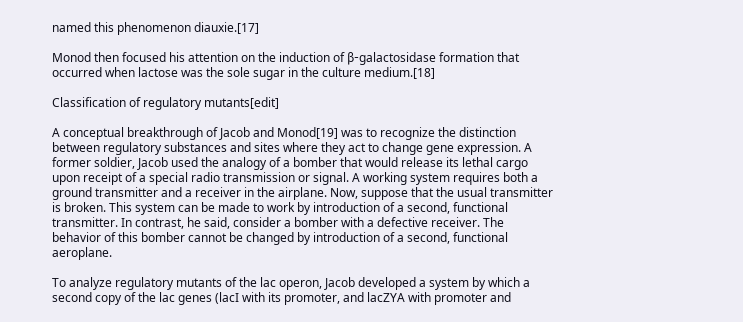named this phenomenon diauxie.[17]

Monod then focused his attention on the induction of β-galactosidase formation that occurred when lactose was the sole sugar in the culture medium.[18]

Classification of regulatory mutants[edit]

A conceptual breakthrough of Jacob and Monod[19] was to recognize the distinction between regulatory substances and sites where they act to change gene expression. A former soldier, Jacob used the analogy of a bomber that would release its lethal cargo upon receipt of a special radio transmission or signal. A working system requires both a ground transmitter and a receiver in the airplane. Now, suppose that the usual transmitter is broken. This system can be made to work by introduction of a second, functional transmitter. In contrast, he said, consider a bomber with a defective receiver. The behavior of this bomber cannot be changed by introduction of a second, functional aeroplane.

To analyze regulatory mutants of the lac operon, Jacob developed a system by which a second copy of the lac genes (lacI with its promoter, and lacZYA with promoter and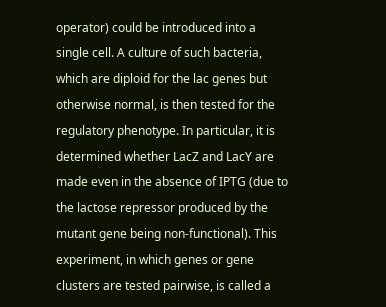operator) could be introduced into a single cell. A culture of such bacteria, which are diploid for the lac genes but otherwise normal, is then tested for the regulatory phenotype. In particular, it is determined whether LacZ and LacY are made even in the absence of IPTG (due to the lactose repressor produced by the mutant gene being non-functional). This experiment, in which genes or gene clusters are tested pairwise, is called a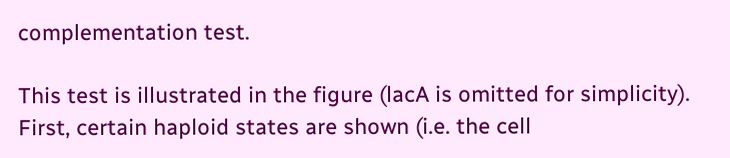complementation test.

This test is illustrated in the figure (lacA is omitted for simplicity). First, certain haploid states are shown (i.e. the cell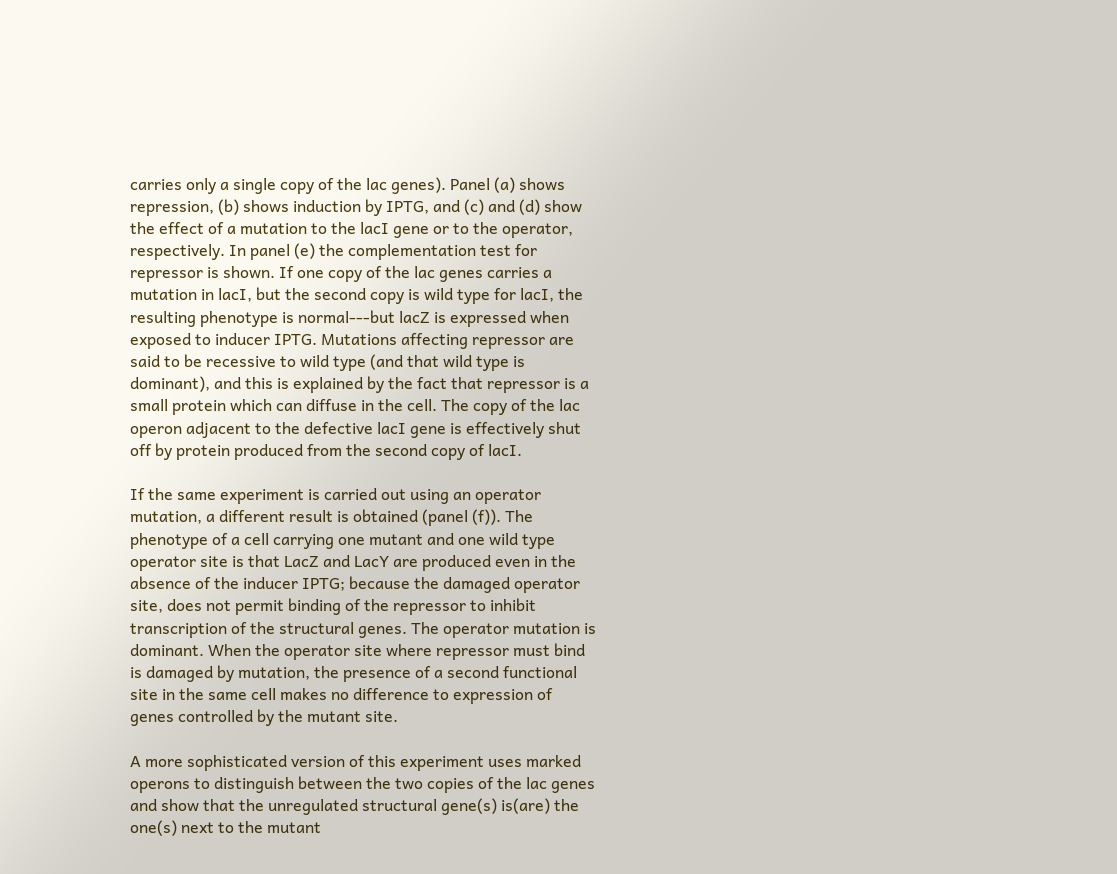carries only a single copy of the lac genes). Panel (a) shows repression, (b) shows induction by IPTG, and (c) and (d) show the effect of a mutation to the lacI gene or to the operator, respectively. In panel (e) the complementation test for repressor is shown. If one copy of the lac genes carries a mutation in lacI, but the second copy is wild type for lacI, the resulting phenotype is normal---but lacZ is expressed when exposed to inducer IPTG. Mutations affecting repressor are said to be recessive to wild type (and that wild type is dominant), and this is explained by the fact that repressor is a small protein which can diffuse in the cell. The copy of the lac operon adjacent to the defective lacI gene is effectively shut off by protein produced from the second copy of lacI.

If the same experiment is carried out using an operator mutation, a different result is obtained (panel (f)). The phenotype of a cell carrying one mutant and one wild type operator site is that LacZ and LacY are produced even in the absence of the inducer IPTG; because the damaged operator site, does not permit binding of the repressor to inhibit transcription of the structural genes. The operator mutation is dominant. When the operator site where repressor must bind is damaged by mutation, the presence of a second functional site in the same cell makes no difference to expression of genes controlled by the mutant site.

A more sophisticated version of this experiment uses marked operons to distinguish between the two copies of the lac genes and show that the unregulated structural gene(s) is(are) the one(s) next to the mutant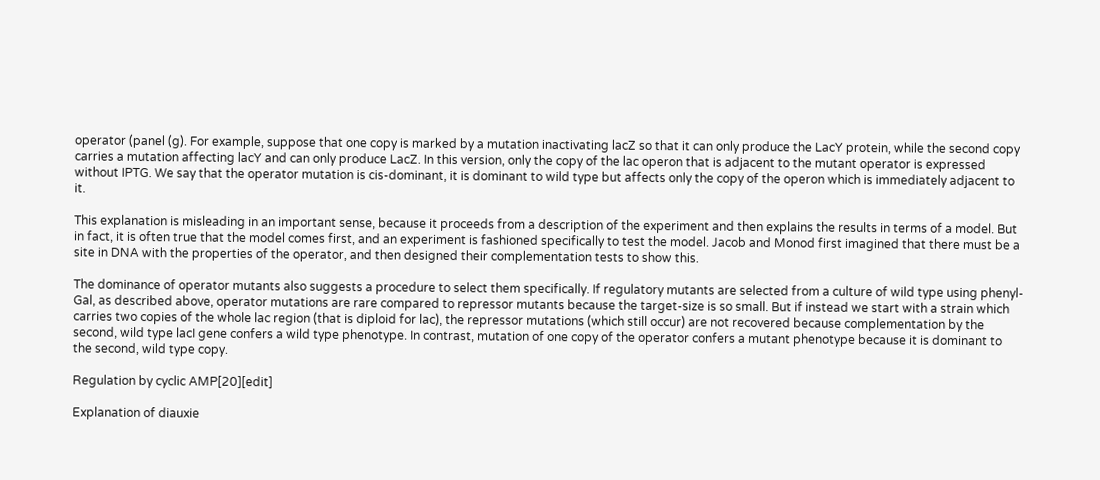operator (panel (g). For example, suppose that one copy is marked by a mutation inactivating lacZ so that it can only produce the LacY protein, while the second copy carries a mutation affecting lacY and can only produce LacZ. In this version, only the copy of the lac operon that is adjacent to the mutant operator is expressed without IPTG. We say that the operator mutation is cis-dominant, it is dominant to wild type but affects only the copy of the operon which is immediately adjacent to it.

This explanation is misleading in an important sense, because it proceeds from a description of the experiment and then explains the results in terms of a model. But in fact, it is often true that the model comes first, and an experiment is fashioned specifically to test the model. Jacob and Monod first imagined that there must be a site in DNA with the properties of the operator, and then designed their complementation tests to show this.

The dominance of operator mutants also suggests a procedure to select them specifically. If regulatory mutants are selected from a culture of wild type using phenyl-Gal, as described above, operator mutations are rare compared to repressor mutants because the target-size is so small. But if instead we start with a strain which carries two copies of the whole lac region (that is diploid for lac), the repressor mutations (which still occur) are not recovered because complementation by the second, wild type lacI gene confers a wild type phenotype. In contrast, mutation of one copy of the operator confers a mutant phenotype because it is dominant to the second, wild type copy.

Regulation by cyclic AMP[20][edit]

Explanation of diauxie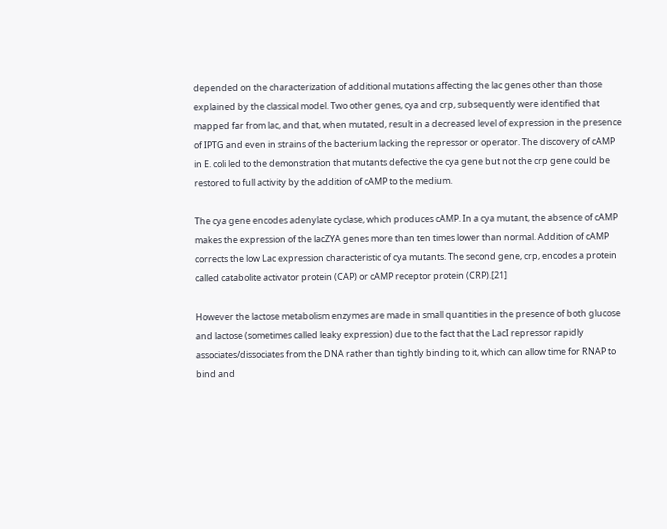depended on the characterization of additional mutations affecting the lac genes other than those explained by the classical model. Two other genes, cya and crp, subsequently were identified that mapped far from lac, and that, when mutated, result in a decreased level of expression in the presence of IPTG and even in strains of the bacterium lacking the repressor or operator. The discovery of cAMP in E. coli led to the demonstration that mutants defective the cya gene but not the crp gene could be restored to full activity by the addition of cAMP to the medium.

The cya gene encodes adenylate cyclase, which produces cAMP. In a cya mutant, the absence of cAMP makes the expression of the lacZYA genes more than ten times lower than normal. Addition of cAMP corrects the low Lac expression characteristic of cya mutants. The second gene, crp, encodes a protein called catabolite activator protein (CAP) or cAMP receptor protein (CRP).[21]

However the lactose metabolism enzymes are made in small quantities in the presence of both glucose and lactose (sometimes called leaky expression) due to the fact that the LacI repressor rapidly associates/dissociates from the DNA rather than tightly binding to it, which can allow time for RNAP to bind and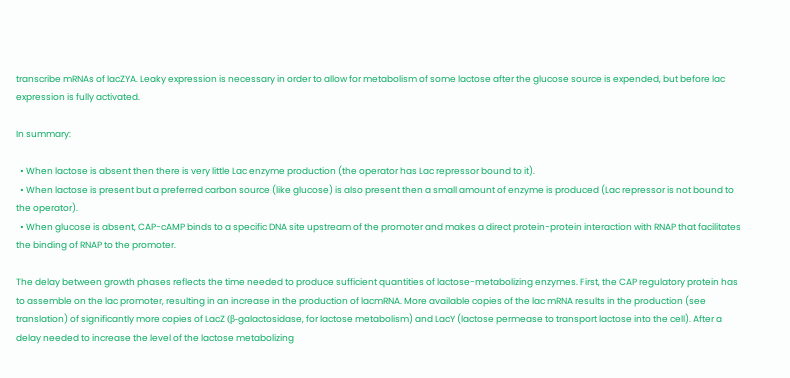transcribe mRNAs of lacZYA. Leaky expression is necessary in order to allow for metabolism of some lactose after the glucose source is expended, but before lac expression is fully activated.

In summary:

  • When lactose is absent then there is very little Lac enzyme production (the operator has Lac repressor bound to it).
  • When lactose is present but a preferred carbon source (like glucose) is also present then a small amount of enzyme is produced (Lac repressor is not bound to the operator).
  • When glucose is absent, CAP-cAMP binds to a specific DNA site upstream of the promoter and makes a direct protein-protein interaction with RNAP that facilitates the binding of RNAP to the promoter.

The delay between growth phases reflects the time needed to produce sufficient quantities of lactose-metabolizing enzymes. First, the CAP regulatory protein has to assemble on the lac promoter, resulting in an increase in the production of lacmRNA. More available copies of the lac mRNA results in the production (see translation) of significantly more copies of LacZ (β-galactosidase, for lactose metabolism) and LacY (lactose permease to transport lactose into the cell). After a delay needed to increase the level of the lactose metabolizing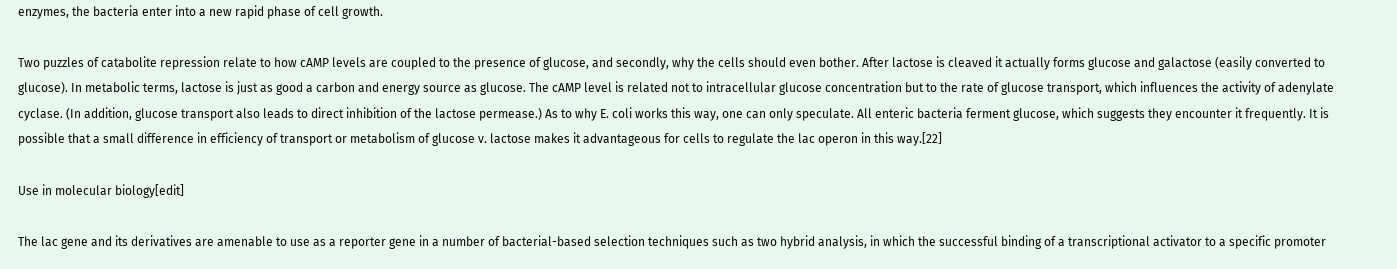enzymes, the bacteria enter into a new rapid phase of cell growth.

Two puzzles of catabolite repression relate to how cAMP levels are coupled to the presence of glucose, and secondly, why the cells should even bother. After lactose is cleaved it actually forms glucose and galactose (easily converted to glucose). In metabolic terms, lactose is just as good a carbon and energy source as glucose. The cAMP level is related not to intracellular glucose concentration but to the rate of glucose transport, which influences the activity of adenylate cyclase. (In addition, glucose transport also leads to direct inhibition of the lactose permease.) As to why E. coli works this way, one can only speculate. All enteric bacteria ferment glucose, which suggests they encounter it frequently. It is possible that a small difference in efficiency of transport or metabolism of glucose v. lactose makes it advantageous for cells to regulate the lac operon in this way.[22]

Use in molecular biology[edit]

The lac gene and its derivatives are amenable to use as a reporter gene in a number of bacterial-based selection techniques such as two hybrid analysis, in which the successful binding of a transcriptional activator to a specific promoter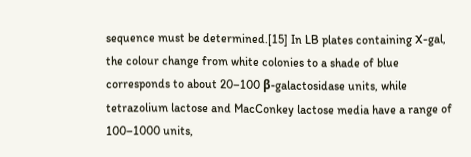sequence must be determined.[15] In LB plates containing X-gal, the colour change from white colonies to a shade of blue corresponds to about 20–100 β-galactosidase units, while tetrazolium lactose and MacConkey lactose media have a range of 100–1000 units,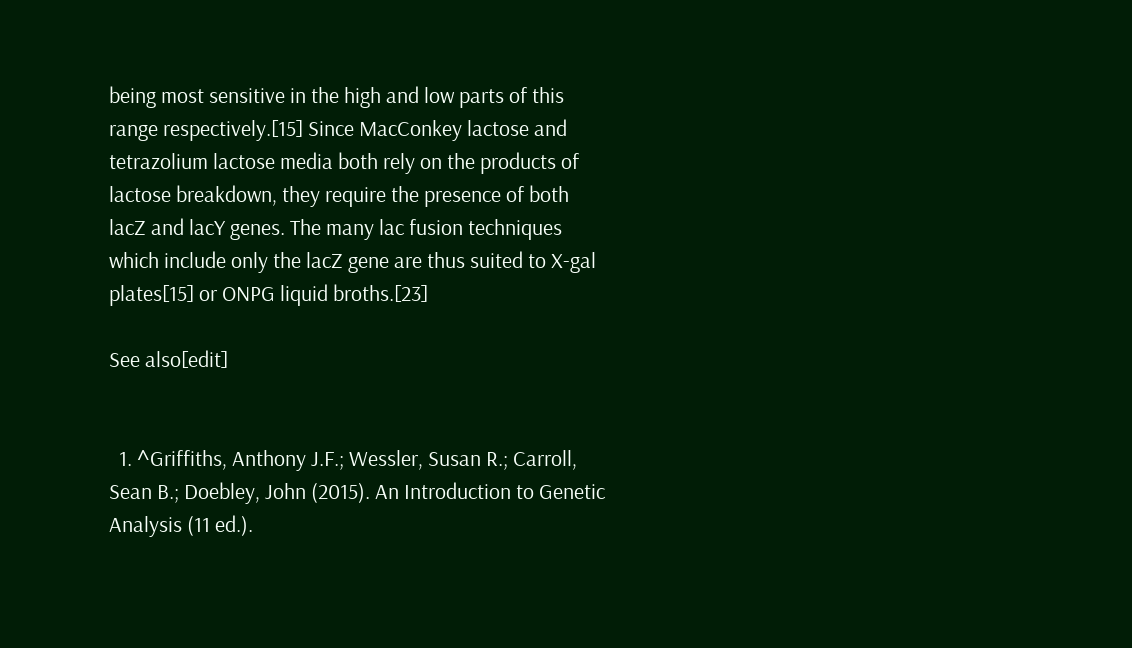being most sensitive in the high and low parts of this range respectively.[15] Since MacConkey lactose and tetrazolium lactose media both rely on the products of lactose breakdown, they require the presence of both lacZ and lacY genes. The many lac fusion techniques which include only the lacZ gene are thus suited to X-gal plates[15] or ONPG liquid broths.[23]

See also[edit]


  1. ^Griffiths, Anthony J.F.; Wessler, Susan R.; Carroll, Sean B.; Doebley, John (2015). An Introduction to Genetic Analysis (11 ed.).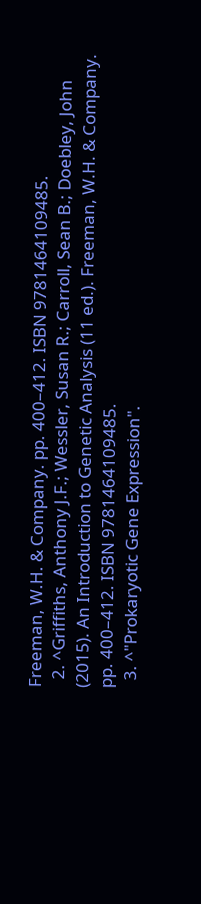Freeman, W.H. & Company. pp. 400–412. ISBN 9781464109485.
  2. ^Griffiths, Anthony J.F.; Wessler, Susan R.; Carroll, Sean B.; Doebley, John (2015). An Introduction to Genetic Analysis (11 ed.). Freeman, W.H. & Company. pp. 400–412. ISBN 9781464109485.
  3. ^"Prokaryotic Gene Expression".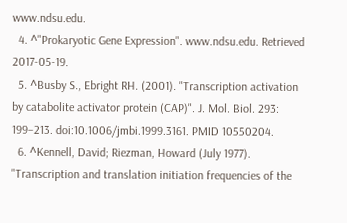www.ndsu.edu.
  4. ^"Prokaryotic Gene Expression". www.ndsu.edu. Retrieved 2017-05-19.
  5. ^Busby S., Ebright RH. (2001). "Transcription activation by catabolite activator protein (CAP)". J. Mol. Biol. 293: 199–213. doi:10.1006/jmbi.1999.3161. PMID 10550204.
  6. ^Kennell, David; Riezman, Howard (July 1977). "Transcription and translation initiation frequencies of the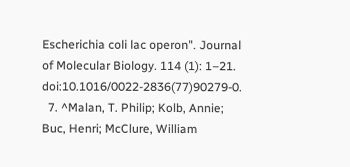Escherichia coli lac operon". Journal of Molecular Biology. 114 (1): 1–21. doi:10.1016/0022-2836(77)90279-0.
  7. ^Malan, T. Philip; Kolb, Annie; Buc, Henri; McClure, William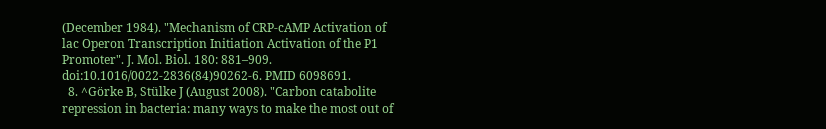(December 1984). "Mechanism of CRP-cAMP Activation of lac Operon Transcription Initiation Activation of the P1 Promoter". J. Mol. Biol. 180: 881–909. doi:10.1016/0022-2836(84)90262-6. PMID 6098691.
  8. ^Görke B, Stülke J (August 2008). "Carbon catabolite repression in bacteria: many ways to make the most out of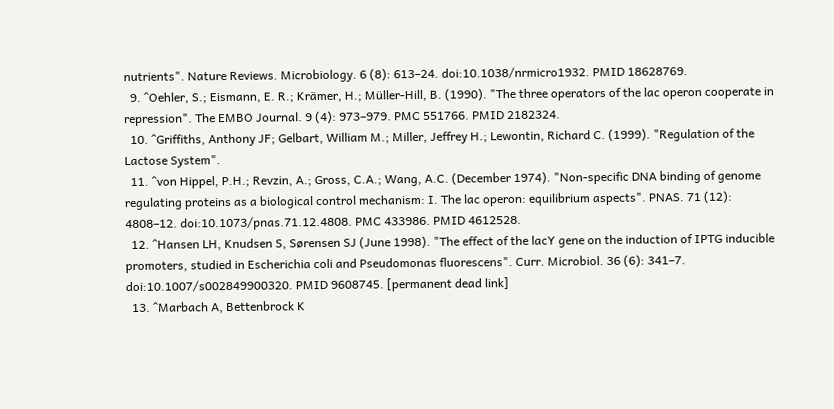nutrients". Nature Reviews. Microbiology. 6 (8): 613–24. doi:10.1038/nrmicro1932. PMID 18628769.
  9. ^Oehler, S.; Eismann, E. R.; Krämer, H.; Müller-Hill, B. (1990). "The three operators of the lac operon cooperate in repression". The EMBO Journal. 9 (4): 973–979. PMC 551766. PMID 2182324.
  10. ^Griffiths, Anthony JF; Gelbart, William M.; Miller, Jeffrey H.; Lewontin, Richard C. (1999). "Regulation of the Lactose System".
  11. ^von Hippel, P.H.; Revzin, A.; Gross, C.A.; Wang, A.C. (December 1974). "Non-specific DNA binding of genome regulating proteins as a biological control mechanism: I. The lac operon: equilibrium aspects". PNAS. 71 (12): 4808–12. doi:10.1073/pnas.71.12.4808. PMC 433986. PMID 4612528.
  12. ^Hansen LH, Knudsen S, Sørensen SJ (June 1998). "The effect of the lacY gene on the induction of IPTG inducible promoters, studied in Escherichia coli and Pseudomonas fluorescens". Curr. Microbiol. 36 (6): 341–7. doi:10.1007/s002849900320. PMID 9608745. [permanent dead link]
  13. ^Marbach A, Bettenbrock K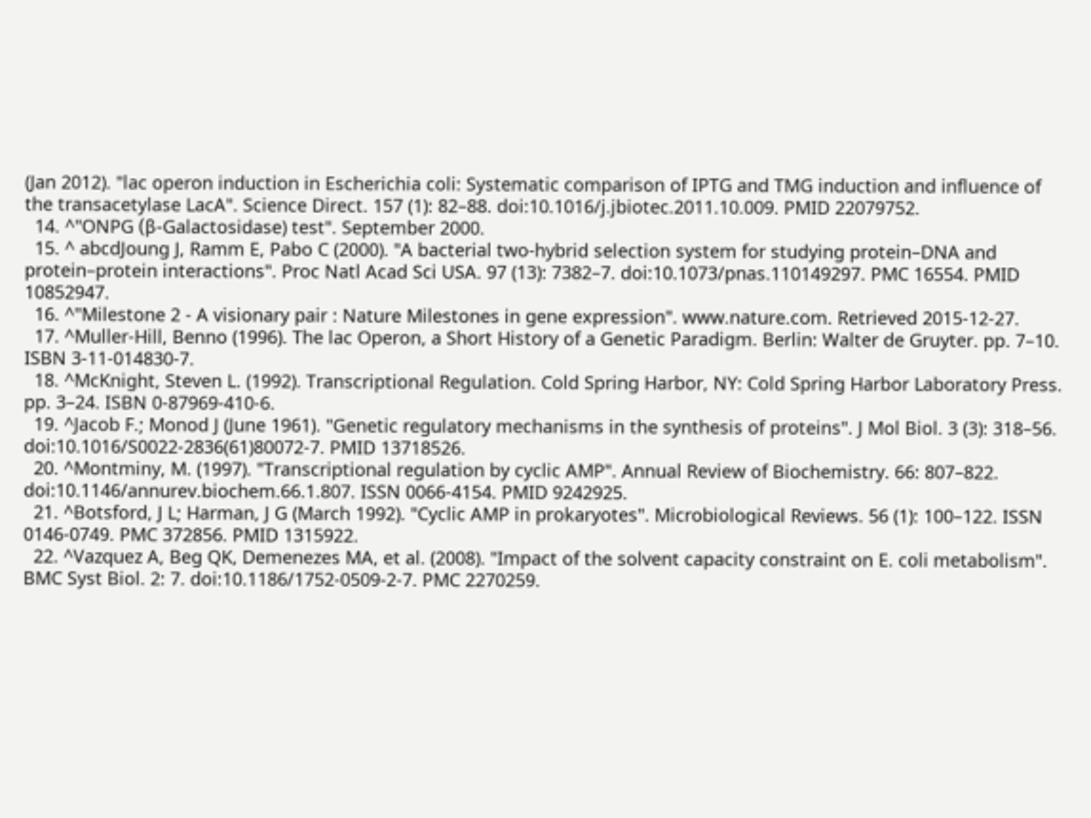(Jan 2012). "lac operon induction in Escherichia coli: Systematic comparison of IPTG and TMG induction and influence of the transacetylase LacA". Science Direct. 157 (1): 82–88. doi:10.1016/j.jbiotec.2011.10.009. PMID 22079752.
  14. ^"ONPG (β-Galactosidase) test". September 2000.
  15. ^ abcdJoung J, Ramm E, Pabo C (2000). "A bacterial two-hybrid selection system for studying protein–DNA and protein–protein interactions". Proc Natl Acad Sci USA. 97 (13): 7382–7. doi:10.1073/pnas.110149297. PMC 16554. PMID 10852947.
  16. ^"Milestone 2 - A visionary pair : Nature Milestones in gene expression". www.nature.com. Retrieved 2015-12-27.
  17. ^Muller-Hill, Benno (1996). The lac Operon, a Short History of a Genetic Paradigm. Berlin: Walter de Gruyter. pp. 7–10. ISBN 3-11-014830-7.
  18. ^McKnight, Steven L. (1992). Transcriptional Regulation. Cold Spring Harbor, NY: Cold Spring Harbor Laboratory Press. pp. 3–24. ISBN 0-87969-410-6.
  19. ^Jacob F.; Monod J (June 1961). "Genetic regulatory mechanisms in the synthesis of proteins". J Mol Biol. 3 (3): 318–56. doi:10.1016/S0022-2836(61)80072-7. PMID 13718526.
  20. ^Montminy, M. (1997). "Transcriptional regulation by cyclic AMP". Annual Review of Biochemistry. 66: 807–822. doi:10.1146/annurev.biochem.66.1.807. ISSN 0066-4154. PMID 9242925.
  21. ^Botsford, J L; Harman, J G (March 1992). "Cyclic AMP in prokaryotes". Microbiological Reviews. 56 (1): 100–122. ISSN 0146-0749. PMC 372856. PMID 1315922.
  22. ^Vazquez A, Beg QK, Demenezes MA, et al. (2008). "Impact of the solvent capacity constraint on E. coli metabolism". BMC Syst Biol. 2: 7. doi:10.1186/1752-0509-2-7. PMC 2270259.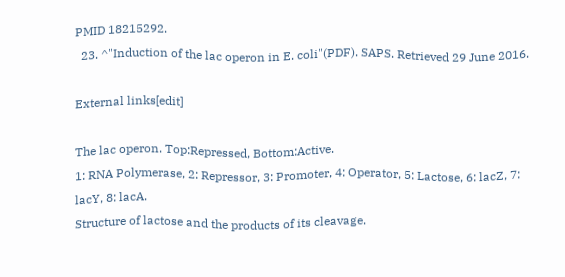PMID 18215292.
  23. ^"Induction of the lac operon in E. coli"(PDF). SAPS. Retrieved 29 June 2016.

External links[edit]

The lac operon. Top:Repressed, Bottom:Active.
1: RNA Polymerase, 2: Repressor, 3: Promoter, 4: Operator, 5: Lactose, 6: lacZ, 7: lacY, 8: lacA.
Structure of lactose and the products of its cleavage.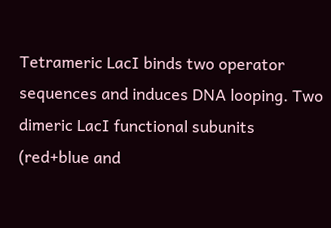Tetrameric LacI binds two operator sequences and induces DNA looping. Two dimeric LacI functional subunits (red+blue and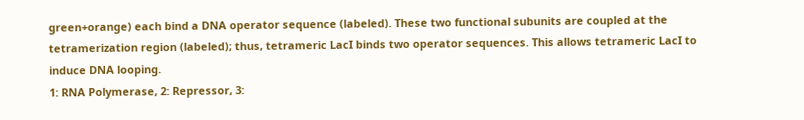green+orange) each bind a DNA operator sequence (labeled). These two functional subunits are coupled at the tetramerization region (labeled); thus, tetrameric LacI binds two operator sequences. This allows tetrameric LacI to induce DNA looping.
1: RNA Polymerase, 2: Repressor, 3: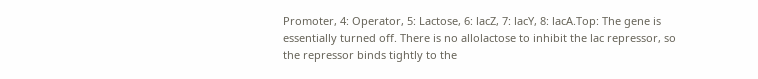Promoter, 4: Operator, 5: Lactose, 6: lacZ, 7: lacY, 8: lacA.Top: The gene is essentially turned off. There is no allolactose to inhibit the lac repressor, so the repressor binds tightly to the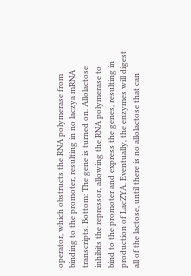operator, which obstructs the RNA polymerase from binding to the promoter, resulting in no laczya mRNA transcripts. Bottom: The gene is turned on. Allolactose inhibits the repressor, allowing the RNA polymerase to bind to the promoter and express the genes, resulting in production of LacZYA. Eventually, the enzymes will digest all of the lactose, until there is no allolactose that can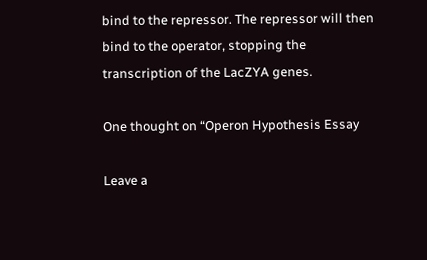bind to the repressor. The repressor will then bind to the operator, stopping the transcription of the LacZYA genes.

One thought on “Operon Hypothesis Essay

Leave a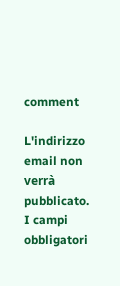comment

L'indirizzo email non verrà pubblicato. I campi obbligatori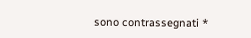sono contrassegnati *